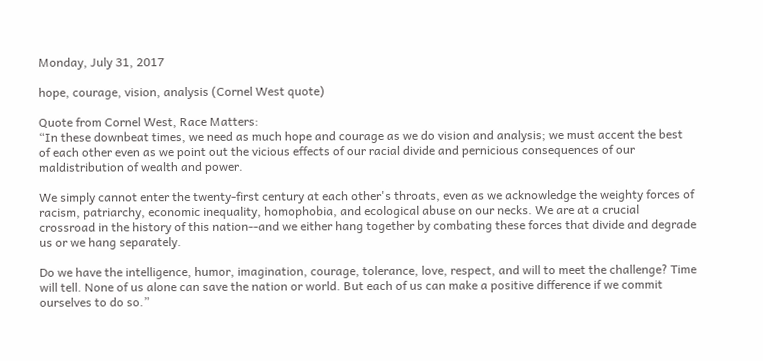Monday, July 31, 2017

hope, courage, vision, analysis (Cornel West quote)

Quote from Cornel West, Race Matters:
“In these downbeat times, we need as much hope and courage as we do vision and analysis; we must accent the best of each other even as we point out the vicious effects of our racial divide and pernicious consequences of our maldistribution of wealth and power.

We simply cannot enter the twenty-first century at each other's throats, even as we acknowledge the weighty forces of racism, patriarchy, economic inequality, homophobia, and ecological abuse on our necks. We are at a crucial crossroad in the history of this nation--and we either hang together by combating these forces that divide and degrade us or we hang separately.

Do we have the intelligence, humor, imagination, courage, tolerance, love, respect, and will to meet the challenge? Time will tell. None of us alone can save the nation or world. But each of us can make a positive difference if we commit ourselves to do so.”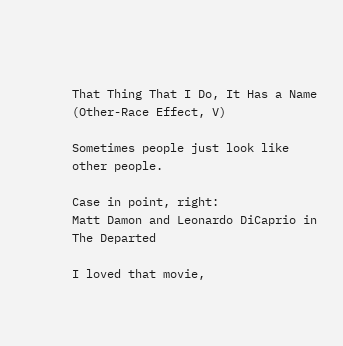That Thing That I Do, It Has a Name (Other-Race Effect, V)

Sometimes people just look like other people.

Case in point, right:
Matt Damon and Leonardo DiCaprio in The Departed

I loved that movie,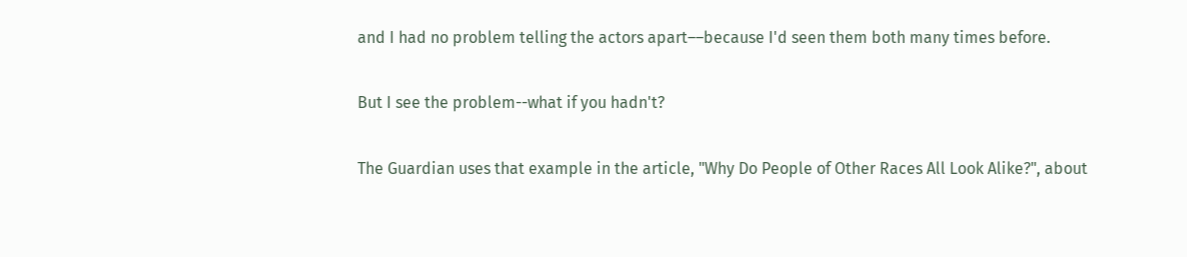and I had no problem telling the actors apart––because I'd seen them both many times before.

But I see the problem--what if you hadn't?

The Guardian uses that example in the article, "Why Do People of Other Races All Look Alike?", about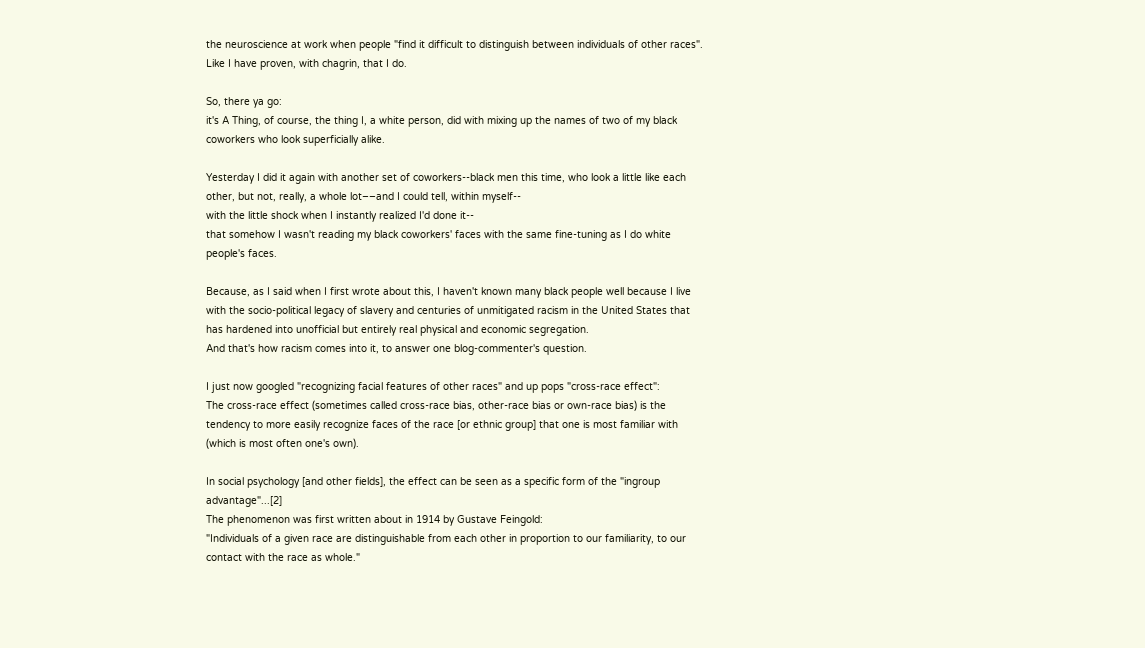the neuroscience at work when people "find it difficult to distinguish between individuals of other races".
Like I have proven, with chagrin, that I do.

So, there ya go:
it's A Thing, of course, the thing I, a white person, did with mixing up the names of two of my black coworkers who look superficially alike.

Yesterday I did it again with another set of coworkers--black men this time, who look a little like each other, but not, really, a whole lot––and I could tell, within myself--
with the little shock when I instantly realized I'd done it--
that somehow I wasn't reading my black coworkers' faces with the same fine-tuning as I do white people's faces.

Because, as I said when I first wrote about this, I haven't known many black people well because I live with the socio-political legacy of slavery and centuries of unmitigated racism in the United States that has hardened into unofficial but entirely real physical and economic segregation.
And that's how racism comes into it, to answer one blog-commenter's question.

I just now googled "recognizing facial features of other races" and up pops "cross-race effect":
The cross-race effect (sometimes called cross-race bias, other-race bias or own-race bias) is the tendency to more easily recognize faces of the race [or ethnic group] that one is most familiar with (which is most often one's own).

In social psychology [and other fields], the effect can be seen as a specific form of the "ingroup advantage"...[2]
The phenomenon was first written about in 1914 by Gustave Feingold:
"Individuals of a given race are distinguishable from each other in proportion to our familiarity, to our contact with the race as whole."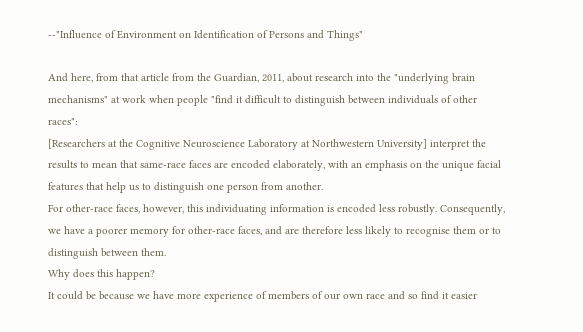--"Influence of Environment on Identification of Persons and Things"

And here, from that article from the Guardian, 2011, about research into the "underlying brain mechanisms" at work when people "find it difficult to distinguish between individuals of other races":
[Researchers at the Cognitive Neuroscience Laboratory at Northwestern University] interpret the results to mean that same-race faces are encoded elaborately, with an emphasis on the unique facial features that help us to distinguish one person from another.
For other-race faces, however, this individuating information is encoded less robustly. Consequently, we have a poorer memory for other-race faces, and are therefore less likely to recognise them or to distinguish between them.
Why does this happen?
It could be because we have more experience of members of our own race and so find it easier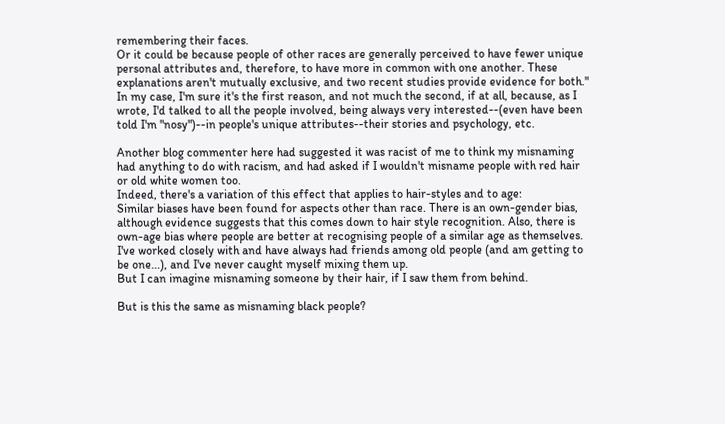remembering their faces.
Or it could be because people of other races are generally perceived to have fewer unique personal attributes and, therefore, to have more in common with one another. These explanations aren't mutually exclusive, and two recent studies provide evidence for both."
In my case, I'm sure it's the first reason, and not much the second, if at all, because, as I wrote, I'd talked to all the people involved, being always very interested--(even have been told I'm "nosy")--in people's unique attributes--their stories and psychology, etc.

Another blog commenter here had suggested it was racist of me to think my misnaming had anything to do with racism, and had asked if I wouldn't misname people with red hair or old white women too.
Indeed, there's a variation of this effect that applies to hair-styles and to age:
Similar biases have been found for aspects other than race. There is an own-gender bias, although evidence suggests that this comes down to hair style recognition. Also, there is own-age bias where people are better at recognising people of a similar age as themselves.
I've worked closely with and have always had friends among old people (and am getting to be one...), and I've never caught myself mixing them up.
But I can imagine misnaming someone by their hair, if I saw them from behind.

But is this the same as misnaming black people?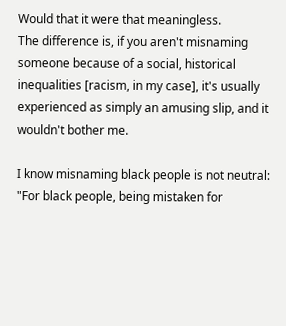Would that it were that meaningless.
The difference is, if you aren't misnaming someone because of a social, historical inequalities [racism, in my case], it's usually experienced as simply an amusing slip, and it wouldn't bother me.

I know misnaming black people is not neutral:
"For black people, being mistaken for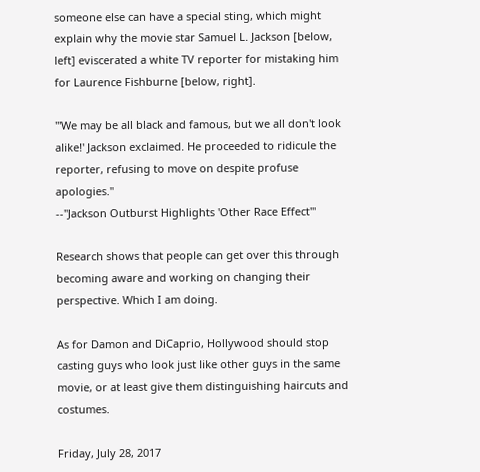someone else can have a special sting, which might explain why the movie star Samuel L. Jackson [below, left] eviscerated a white TV reporter for mistaking him for Laurence Fishburne [below, right].

"'We may be all black and famous, but we all don't look alike!' Jackson exclaimed. He proceeded to ridicule the reporter, refusing to move on despite profuse apologies."
--"Jackson Outburst Highlights 'Other Race Effect'"

Research shows that people can get over this through becoming aware and working on changing their perspective. Which I am doing.

As for Damon and DiCaprio, Hollywood should stop casting guys who look just like other guys in the same movie, or at least give them distinguishing haircuts and costumes.

Friday, July 28, 2017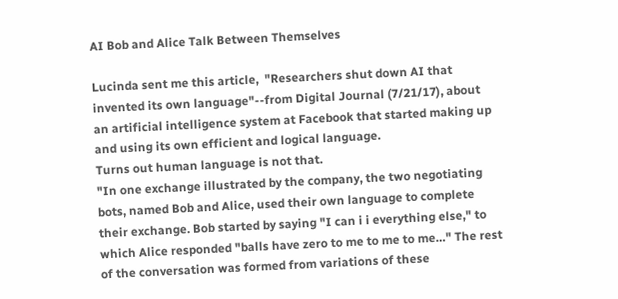AI Bob and Alice Talk Between Themselves

Lucinda sent me this article,  "Researchers shut down AI that invented its own language"--from Digital Journal (7/21/17), about an artificial intelligence system at Facebook that started making up and using its own efficient and logical language.
Turns out human language is not that.
"In one exchange illustrated by the company, the two negotiating bots, named Bob and Alice, used their own language to complete their exchange. Bob started by saying "I can i i everything else," to which Alice responded "balls have zero to me to me to me…" The rest of the conversation was formed from variations of these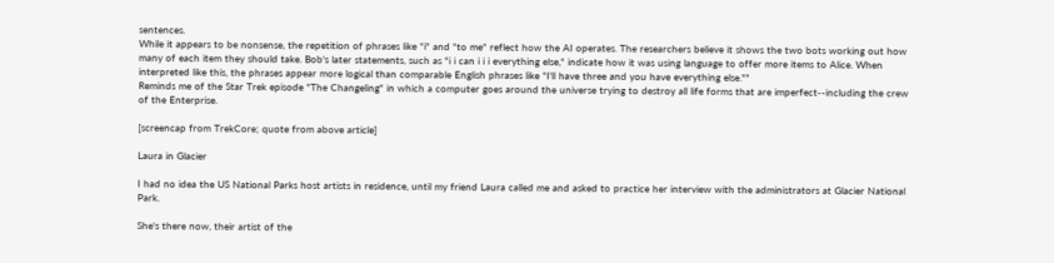sentences.
While it appears to be nonsense, the repetition of phrases like "i" and "to me" reflect how the AI operates. The researchers believe it shows the two bots working out how many of each item they should take. Bob's later statements, such as "i i can i i i everything else," indicate how it was using language to offer more items to Alice. When interpreted like this, the phrases appear more logical than comparable English phrases like "I'll have three and you have everything else.""
Reminds me of the Star Trek episode "The Changeling" in which a computer goes around the universe trying to destroy all life forms that are imperfect--including the crew of the Enterprise.

[screencap from TrekCore; quote from above article]

Laura in Glacier

I had no idea the US National Parks host artists in residence, until my friend Laura called me and asked to practice her interview with the administrators at Glacier National Park.

She's there now, their artist of the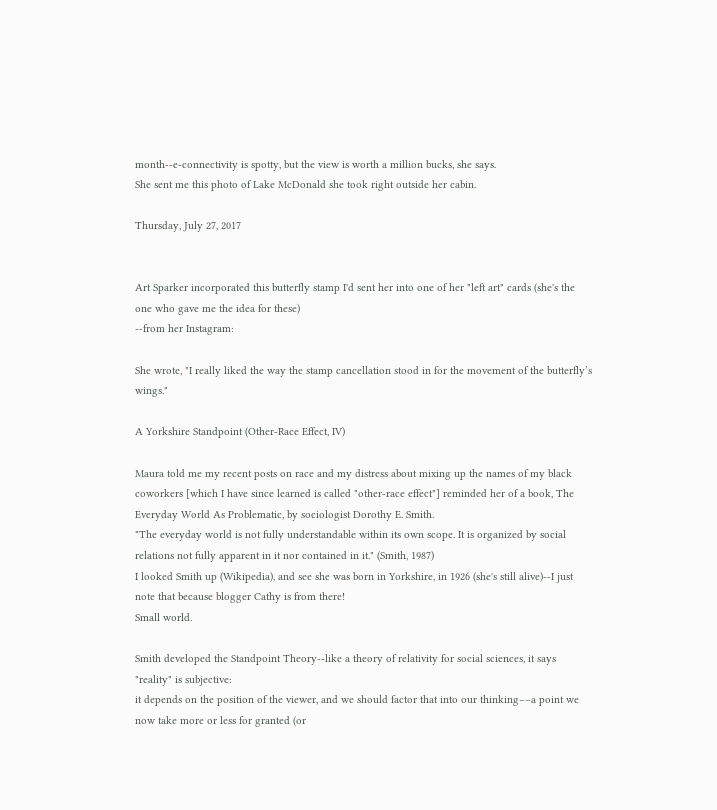month--e-connectivity is spotty, but the view is worth a million bucks, she says.
She sent me this photo of Lake McDonald she took right outside her cabin.

Thursday, July 27, 2017


Art Sparker incorporated this butterfly stamp I'd sent her into one of her "left art" cards (she's the one who gave me the idea for these)
--from her Instagram:

She wrote, "I really liked the way the stamp cancellation stood in for the movement of the butterfly’s wings."

A Yorkshire Standpoint (Other-Race Effect, IV)

Maura told me my recent posts on race and my distress about mixing up the names of my black coworkers [which I have since learned is called "other-race effect"] reminded her of a book, The Everyday World As Problematic, by sociologist Dorothy E. Smith.
"The everyday world is not fully understandable within its own scope. It is organized by social relations not fully apparent in it nor contained in it." (Smith, 1987)
I looked Smith up (Wikipedia), and see she was born in Yorkshire, in 1926 (she's still alive)--I just note that because blogger Cathy is from there!
Small world.

Smith developed the Standpoint Theory--like a theory of relativity for social sciences, it says "reality" is subjective:
it depends on the position of the viewer, and we should factor that into our thinking––a point we now take more or less for granted (or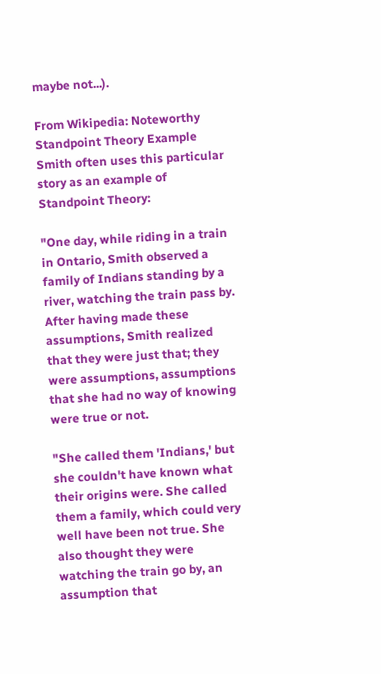maybe not...).

From Wikipedia: Noteworthy Standpoint Theory Example
Smith often uses this particular story as an example of Standpoint Theory:

"One day, while riding in a train in Ontario, Smith observed a family of Indians standing by a river, watching the train pass by. After having made these assumptions, Smith realized that they were just that; they were assumptions, assumptions that she had no way of knowing were true or not.

"She called them 'Indians,' but she couldn't have known what their origins were. She called them a family, which could very well have been not true. She also thought they were watching the train go by, an assumption that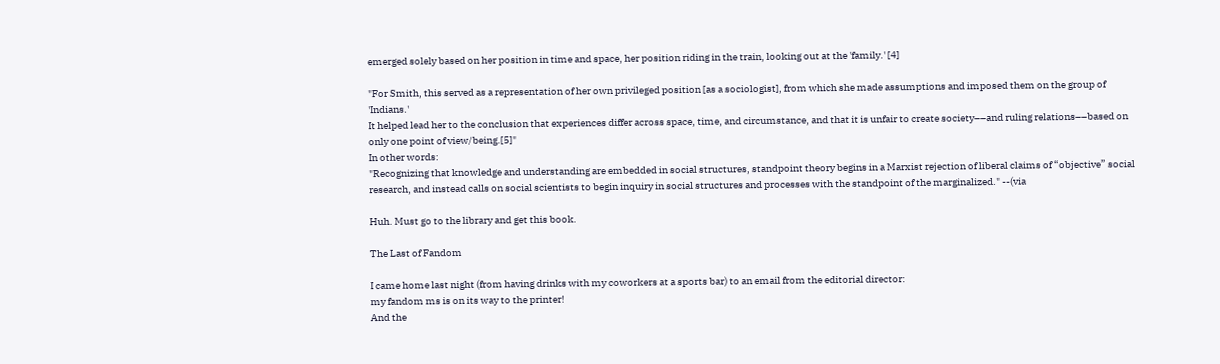emerged solely based on her position in time and space, her position riding in the train, looking out at the 'family.' [4]

"For Smith, this served as a representation of her own privileged position [as a sociologist], from which she made assumptions and imposed them on the group of 'Indians.'
It helped lead her to the conclusion that experiences differ across space, time, and circumstance, and that it is unfair to create society––and ruling relations––based on only one point of view/being.[5]"
In other words:
"Recognizing that knowledge and understanding are embedded in social structures, standpoint theory begins in a Marxist rejection of liberal claims of “objective” social research, and instead calls on social scientists to begin inquiry in social structures and processes with the standpoint of the marginalized." --(via

Huh. Must go to the library and get this book.

The Last of Fandom

I came home last night (from having drinks with my coworkers at a sports bar) to an email from the editorial director:
my fandom ms is on its way to the printer!
And the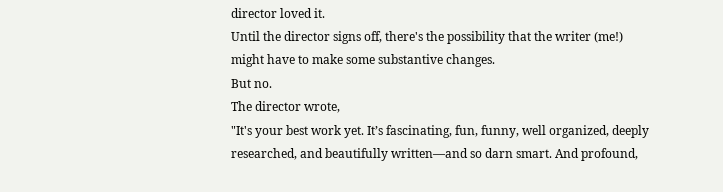director loved it.
Until the director signs off, there's the possibility that the writer (me!) might have to make some substantive changes.
But no.
The director wrote,
"It's your best work yet. It’s fascinating, fun, funny, well organized, deeply researched, and beautifully written—and so darn smart. And profound,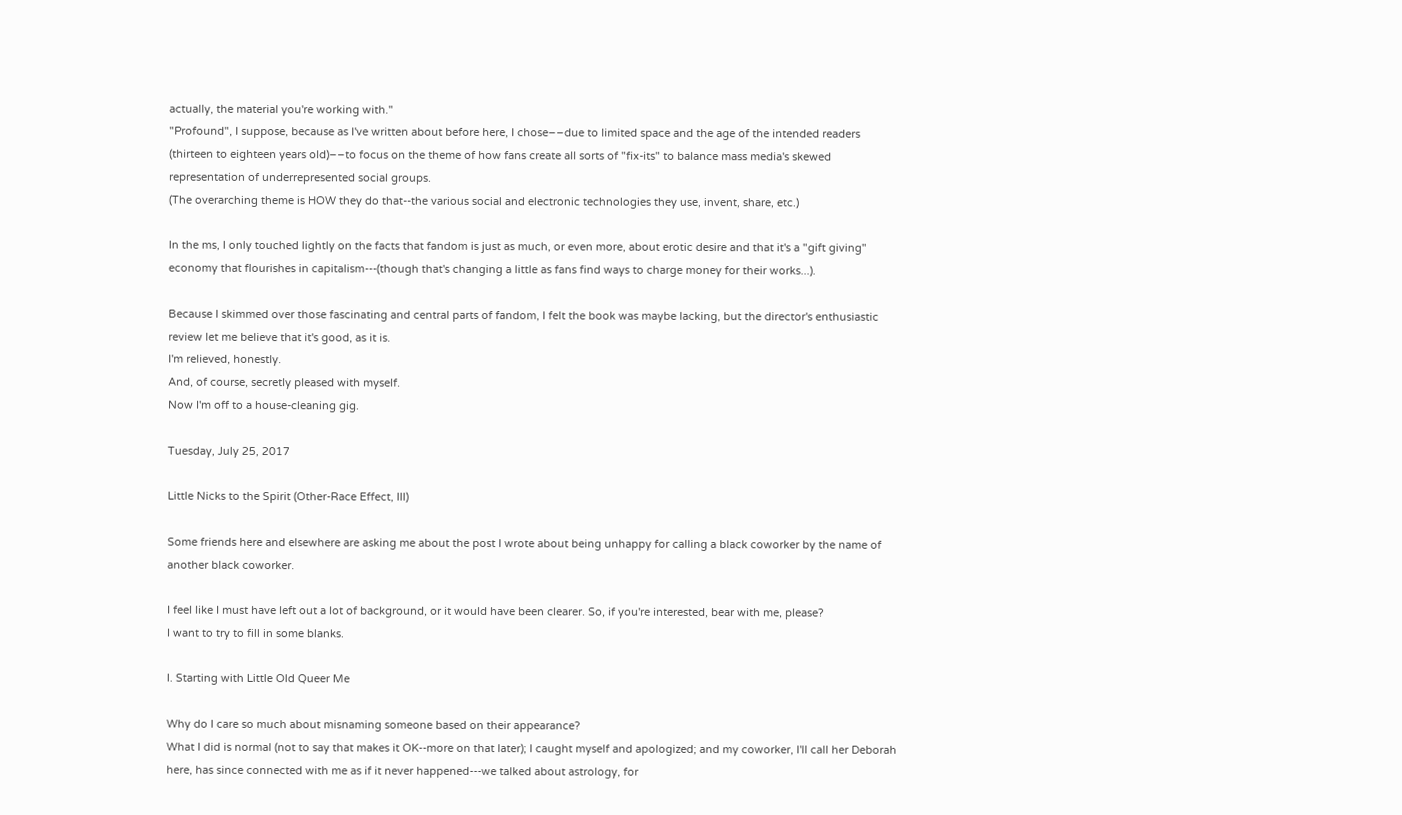actually, the material you're working with."
"Profound", I suppose, because as I've written about before here, I chose––due to limited space and the age of the intended readers (thirteen to eighteen years old)––to focus on the theme of how fans create all sorts of "fix-its" to balance mass media's skewed representation of underrepresented social groups.
(The overarching theme is HOW they do that--the various social and electronic technologies they use, invent, share, etc.)

In the ms, I only touched lightly on the facts that fandom is just as much, or even more, about erotic desire and that it's a "gift giving" economy that flourishes in capitalism---(though that's changing a little as fans find ways to charge money for their works...).

Because I skimmed over those fascinating and central parts of fandom, I felt the book was maybe lacking, but the director's enthusiastic review let me believe that it's good, as it is.
I'm relieved, honestly.
And, of course, secretly pleased with myself.
Now I'm off to a house-cleaning gig.

Tuesday, July 25, 2017

Little Nicks to the Spirit (Other-Race Effect, III)

Some friends here and elsewhere are asking me about the post I wrote about being unhappy for calling a black coworker by the name of another black coworker.

I feel like I must have left out a lot of background, or it would have been clearer. So, if you're interested, bear with me, please?
I want to try to fill in some blanks.

I. Starting with Little Old Queer Me

Why do I care so much about misnaming someone based on their appearance?
What I did is normal (not to say that makes it OK--more on that later); I caught myself and apologized; and my coworker, I'll call her Deborah here, has since connected with me as if it never happened---we talked about astrology, for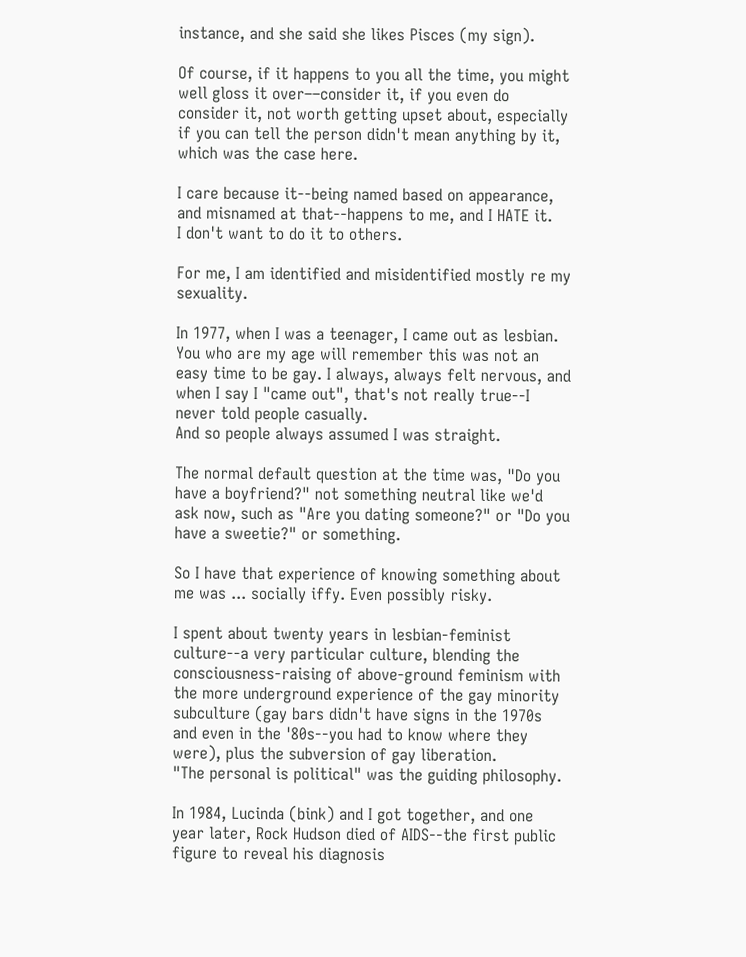instance, and she said she likes Pisces (my sign).

Of course, if it happens to you all the time, you might well gloss it over––consider it, if you even do consider it, not worth getting upset about, especially if you can tell the person didn't mean anything by it, which was the case here.

I care because it--being named based on appearance, and misnamed at that--happens to me, and I HATE it.
I don't want to do it to others.

For me, I am identified and misidentified mostly re my sexuality.

In 1977, when I was a teenager, I came out as lesbian.
You who are my age will remember this was not an easy time to be gay. I always, always felt nervous, and when I say I "came out", that's not really true--I never told people casually.
And so people always assumed I was straight.

The normal default question at the time was, "Do you have a boyfriend?" not something neutral like we'd ask now, such as "Are you dating someone?" or "Do you have a sweetie?" or something.

So I have that experience of knowing something about me was ... socially iffy. Even possibly risky.

I spent about twenty years in lesbian-feminist culture--a very particular culture, blending the consciousness-raising of above-ground feminism with the more underground experience of the gay minority subculture (gay bars didn't have signs in the 1970s and even in the '80s--you had to know where they were), plus the subversion of gay liberation.
"The personal is political" was the guiding philosophy.

In 1984, Lucinda (bink) and I got together, and one year later, Rock Hudson died of AIDS--the first public figure to reveal his diagnosis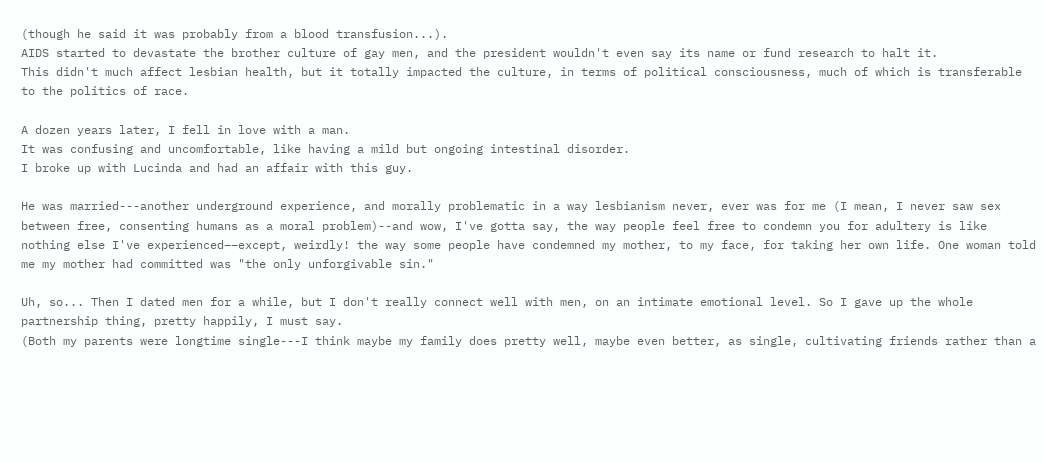(though he said it was probably from a blood transfusion...).
AIDS started to devastate the brother culture of gay men, and the president wouldn't even say its name or fund research to halt it.
This didn't much affect lesbian health, but it totally impacted the culture, in terms of political consciousness, much of which is transferable to the politics of race.

A dozen years later, I fell in love with a man.
It was confusing and uncomfortable, like having a mild but ongoing intestinal disorder.
I broke up with Lucinda and had an affair with this guy.

He was married---another underground experience, and morally problematic in a way lesbianism never, ever was for me (I mean, I never saw sex between free, consenting humans as a moral problem)--and wow, I've gotta say, the way people feel free to condemn you for adultery is like nothing else I've experienced––except, weirdly! the way some people have condemned my mother, to my face, for taking her own life. One woman told me my mother had committed was "the only unforgivable sin."

Uh, so... Then I dated men for a while, but I don't really connect well with men, on an intimate emotional level. So I gave up the whole partnership thing, pretty happily, I must say.
(Both my parents were longtime single---I think maybe my family does pretty well, maybe even better, as single, cultivating friends rather than a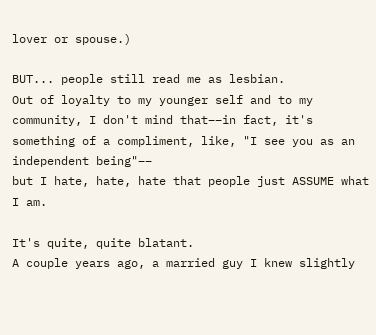lover or spouse.)

BUT... people still read me as lesbian.
Out of loyalty to my younger self and to my community, I don't mind that––in fact, it's something of a compliment, like, "I see you as an independent being"––
but I hate, hate, hate that people just ASSUME what I am.

It's quite, quite blatant.
A couple years ago, a married guy I knew slightly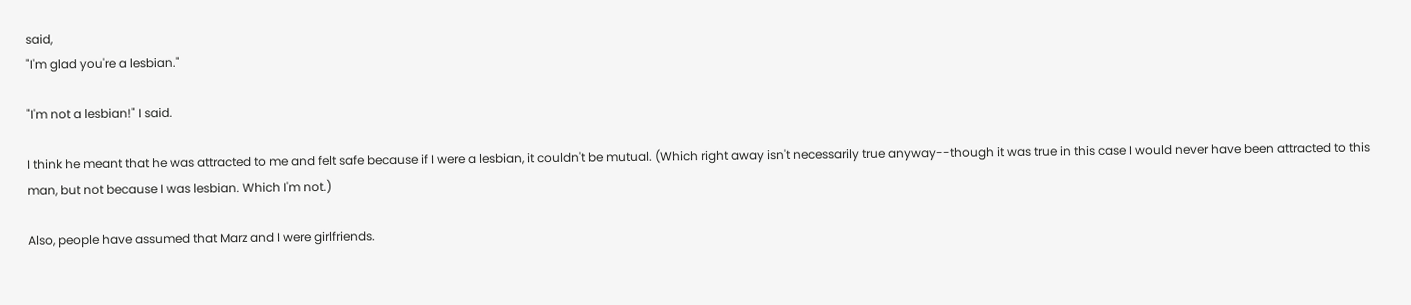said,
"I'm glad you're a lesbian."

"I'm not a lesbian!" I said.

I think he meant that he was attracted to me and felt safe because if I were a lesbian, it couldn't be mutual. (Which right away isn't necessarily true anyway--though it was true in this case I would never have been attracted to this man, but not because I was lesbian. Which I'm not.)

Also, people have assumed that Marz and I were girlfriends.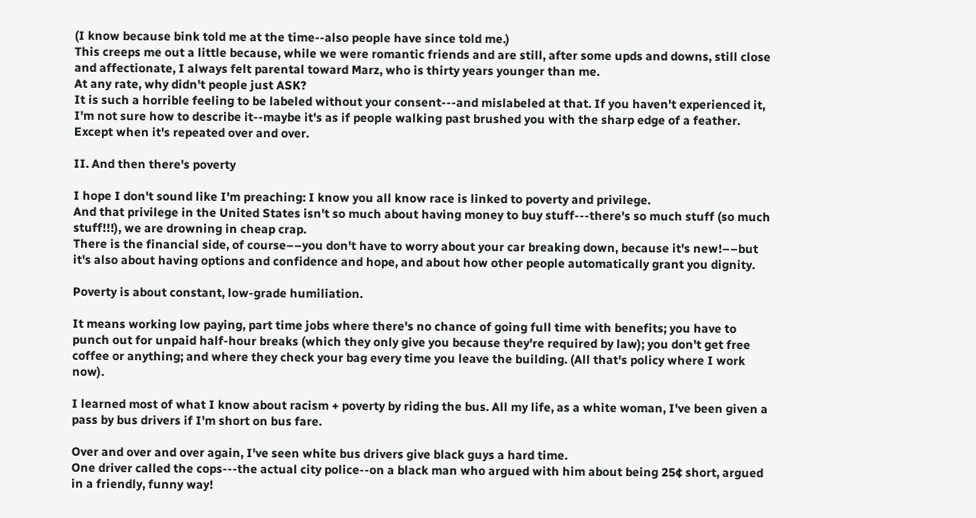(I know because bink told me at the time--also people have since told me.)
This creeps me out a little because, while we were romantic friends and are still, after some upds and downs, still close and affectionate, I always felt parental toward Marz, who is thirty years younger than me.
At any rate, why didn't people just ASK?
It is such a horrible feeling to be labeled without your consent---and mislabeled at that. If you haven't experienced it, I'm not sure how to describe it--maybe it's as if people walking past brushed you with the sharp edge of a feather.
Except when it's repeated over and over.

II. And then there's poverty

I hope I don't sound like I'm preaching: I know you all know race is linked to poverty and privilege.
And that privilege in the United States isn't so much about having money to buy stuff---there's so much stuff (so much stuff!!!), we are drowning in cheap crap.
There is the financial side, of course––you don't have to worry about your car breaking down, because it's new!––but it's also about having options and confidence and hope, and about how other people automatically grant you dignity.

Poverty is about constant, low-grade humiliation.

It means working low paying, part time jobs where there's no chance of going full time with benefits; you have to punch out for unpaid half-hour breaks (which they only give you because they're required by law); you don't get free coffee or anything; and where they check your bag every time you leave the building. (All that's policy where I work now).

I learned most of what I know about racism + poverty by riding the bus. All my life, as a white woman, I've been given a pass by bus drivers if I'm short on bus fare.

Over and over and over again, I've seen white bus drivers give black guys a hard time.
One driver called the cops---the actual city police--on a black man who argued with him about being 25¢ short, argued in a friendly, funny way!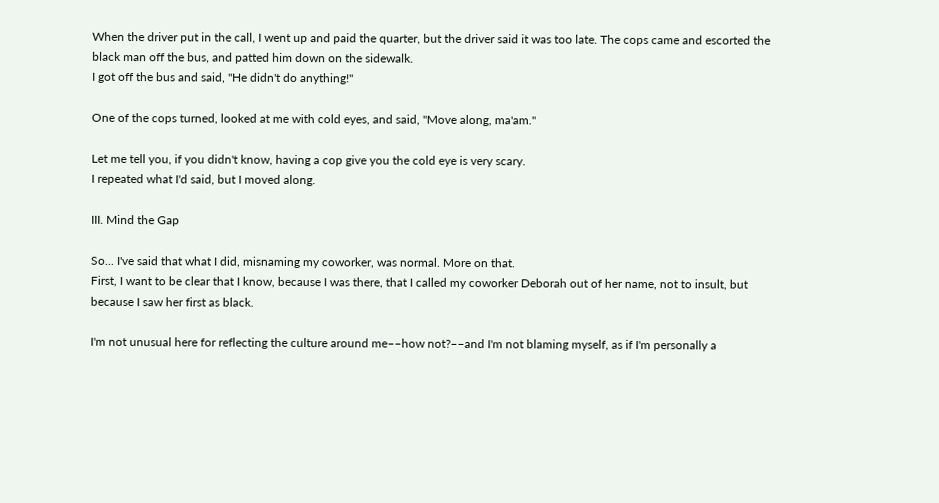When the driver put in the call, I went up and paid the quarter, but the driver said it was too late. The cops came and escorted the black man off the bus, and patted him down on the sidewalk.
I got off the bus and said, "He didn't do anything!"

One of the cops turned, looked at me with cold eyes, and said, "Move along, ma'am."

Let me tell you, if you didn't know, having a cop give you the cold eye is very scary.
I repeated what I'd said, but I moved along.

III. Mind the Gap

So... I've said that what I did, misnaming my coworker, was normal. More on that.
First, I want to be clear that I know, because I was there, that I called my coworker Deborah out of her name, not to insult, but because I saw her first as black.

I'm not unusual here for reflecting the culture around me––how not?––and I'm not blaming myself, as if I'm personally a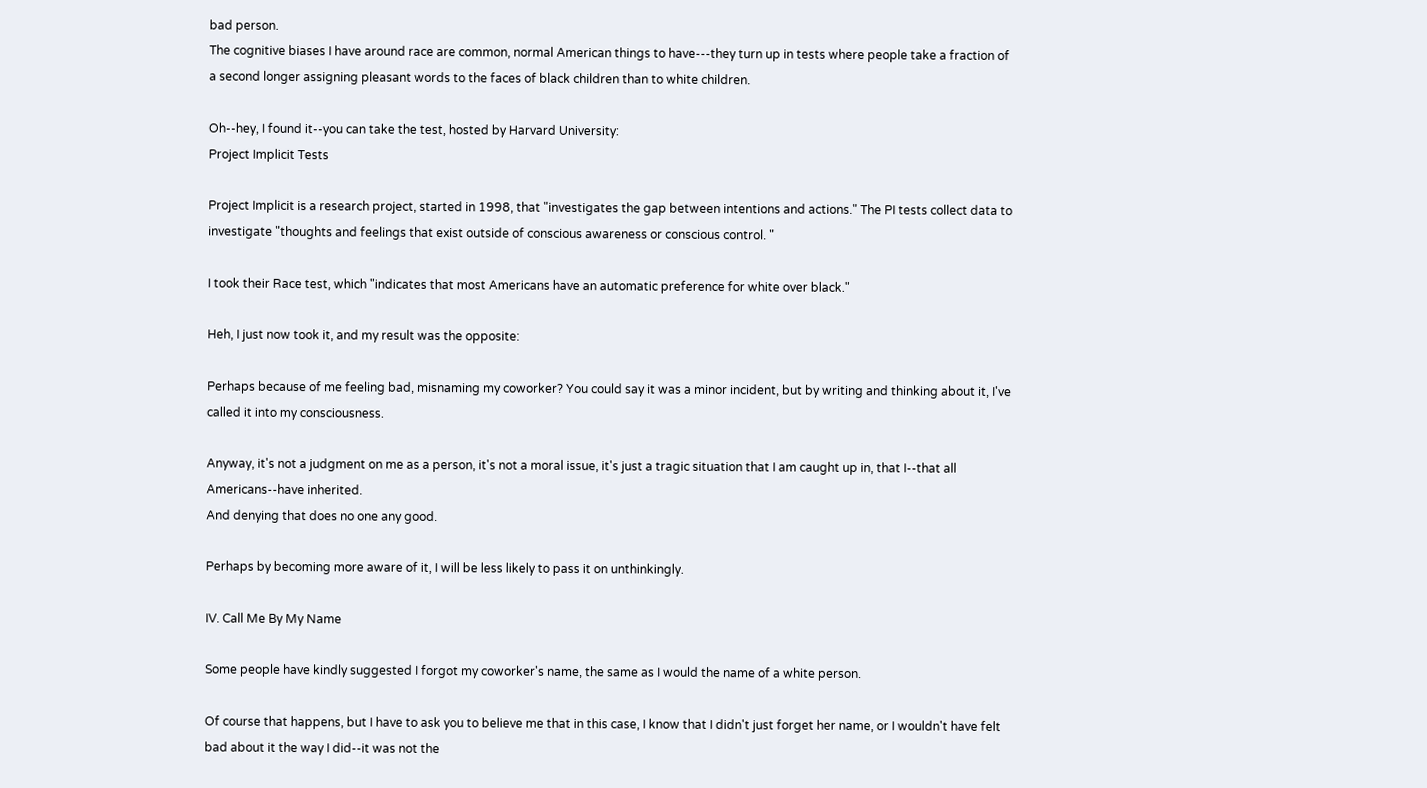bad person.
The cognitive biases I have around race are common, normal American things to have---they turn up in tests where people take a fraction of a second longer assigning pleasant words to the faces of black children than to white children.

Oh--hey, I found it--you can take the test, hosted by Harvard University:
Project Implicit Tests

Project Implicit is a research project, started in 1998, that "investigates the gap between intentions and actions." The PI tests collect data to investigate "thoughts and feelings that exist outside of conscious awareness or conscious control. "

I took their Race test, which "indicates that most Americans have an automatic preference for white over black."

Heh, I just now took it, and my result was the opposite:

Perhaps because of me feeling bad, misnaming my coworker? You could say it was a minor incident, but by writing and thinking about it, I've called it into my consciousness.

Anyway, it's not a judgment on me as a person, it's not a moral issue, it's just a tragic situation that I am caught up in, that I--that all Americans--have inherited.
And denying that does no one any good.

Perhaps by becoming more aware of it, I will be less likely to pass it on unthinkingly.

IV. Call Me By My Name

Some people have kindly suggested I forgot my coworker's name, the same as I would the name of a white person.

Of course that happens, but I have to ask you to believe me that in this case, I know that I didn't just forget her name, or I wouldn't have felt bad about it the way I did--it was not the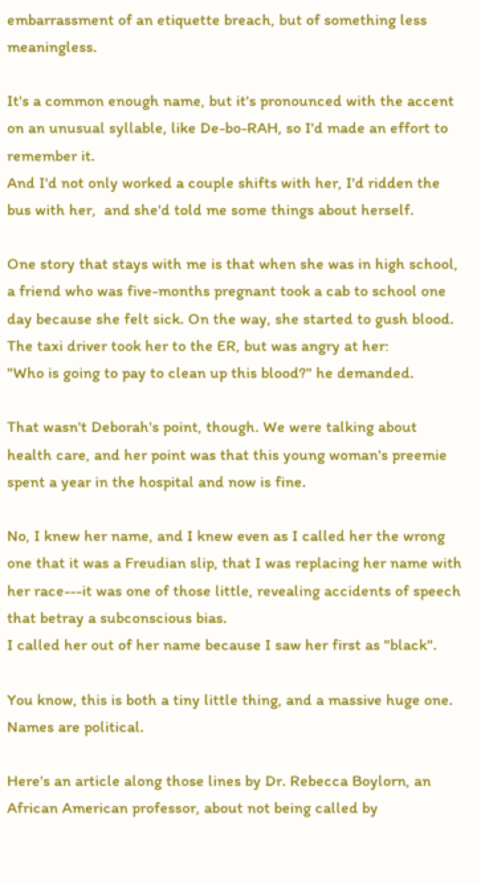embarrassment of an etiquette breach, but of something less meaningless.

It's a common enough name, but it's pronounced with the accent on an unusual syllable, like De-bo-RAH, so I'd made an effort to remember it.
And I'd not only worked a couple shifts with her, I'd ridden the bus with her,  and she'd told me some things about herself.

One story that stays with me is that when she was in high school, a friend who was five-months pregnant took a cab to school one day because she felt sick. On the way, she started to gush blood. The taxi driver took her to the ER, but was angry at her:
"Who is going to pay to clean up this blood?" he demanded.

That wasn't Deborah's point, though. We were talking about health care, and her point was that this young woman's preemie spent a year in the hospital and now is fine.

No, I knew her name, and I knew even as I called her the wrong one that it was a Freudian slip, that I was replacing her name with her race---it was one of those little, revealing accidents of speech that betray a subconscious bias.
I called her out of her name because I saw her first as "black".

You know, this is both a tiny little thing, and a massive huge one.
Names are political.

Here's an article along those lines by Dr. Rebecca Boylorn, an African American professor, about not being called by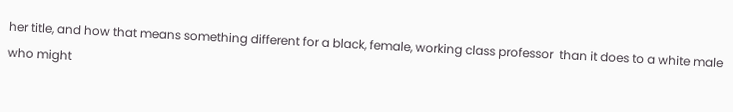her title, and how that means something different for a black, female, working class professor  than it does to a white male who might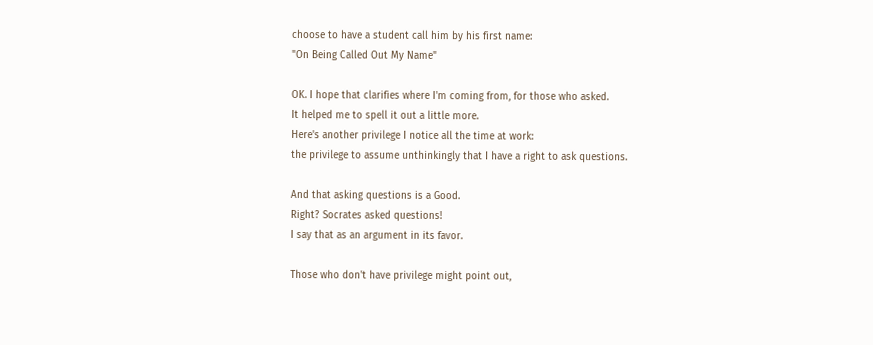choose to have a student call him by his first name:
"On Being Called Out My Name"

OK. I hope that clarifies where I'm coming from, for those who asked.
It helped me to spell it out a little more.
Here's another privilege I notice all the time at work:
the privilege to assume unthinkingly that I have a right to ask questions.

And that asking questions is a Good.
Right? Socrates asked questions!
I say that as an argument in its favor.

Those who don't have privilege might point out,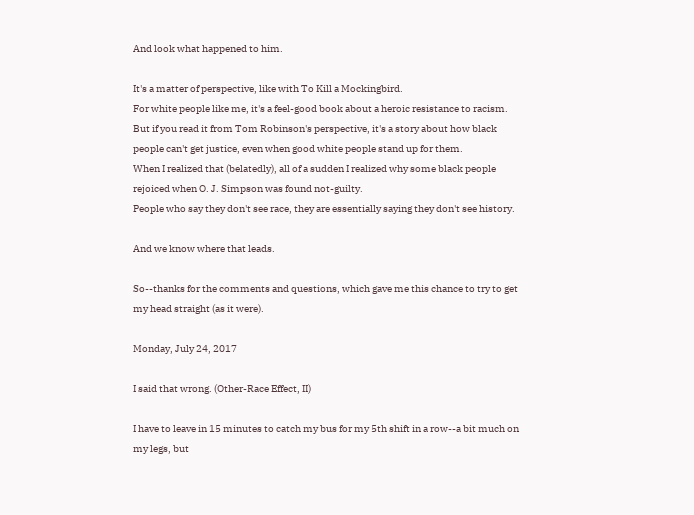And look what happened to him.

It's a matter of perspective, like with To Kill a Mockingbird.
For white people like me, it's a feel-good book about a heroic resistance to racism.
But if you read it from Tom Robinson's perspective, it's a story about how black people can't get justice, even when good white people stand up for them.
When I realized that (belatedly), all of a sudden I realized why some black people rejoiced when O. J. Simpson was found not-guilty.
People who say they don't see race, they are essentially saying they don't see history.

And we know where that leads.

So--thanks for the comments and questions, which gave me this chance to try to get my head straight (as it were).

Monday, July 24, 2017

I said that wrong. (Other-Race Effect, II)

I have to leave in 15 minutes to catch my bus for my 5th shift in a row--a bit much on my legs, but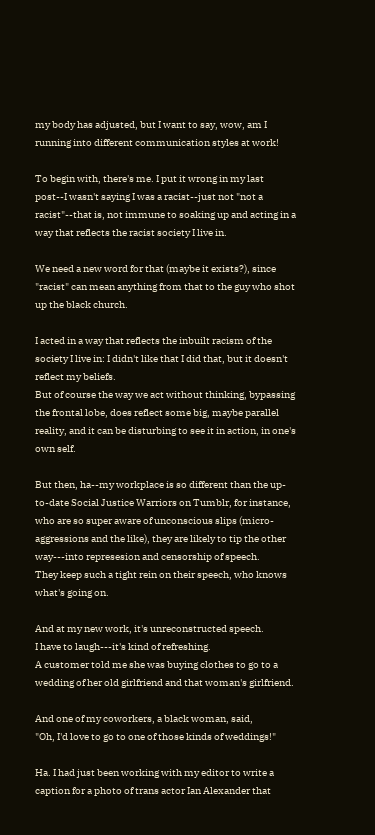my body has adjusted, but I want to say, wow, am I running into different communication styles at work!

To begin with, there's me. I put it wrong in my last post--I wasn't saying I was a racist--just not "not a racist"--that is, not immune to soaking up and acting in a way that reflects the racist society I live in.

We need a new word for that (maybe it exists?), since "racist" can mean anything from that to the guy who shot up the black church.

I acted in a way that reflects the inbuilt racism of the society I live in: I didn't like that I did that, but it doesn't reflect my beliefs.
But of course the way we act without thinking, bypassing the frontal lobe, does reflect some big, maybe parallel reality, and it can be disturbing to see it in action, in one's own self.

But then, ha--my workplace is so different than the up-to-date Social Justice Warriors on Tumblr, for instance, who are so super aware of unconscious slips (micro-aggressions and the like), they are likely to tip the other way---into represesion and censorship of speech.
They keep such a tight rein on their speech, who knows what's going on.

And at my new work, it's unreconstructed speech.
I have to laugh---it's kind of refreshing.
A customer told me she was buying clothes to go to a wedding of her old girlfriend and that woman's girlfriend.

And one of my coworkers, a black woman, said,
"Oh, I'd love to go to one of those kinds of weddings!"

Ha. I had just been working with my editor to write a caption for a photo of trans actor Ian Alexander that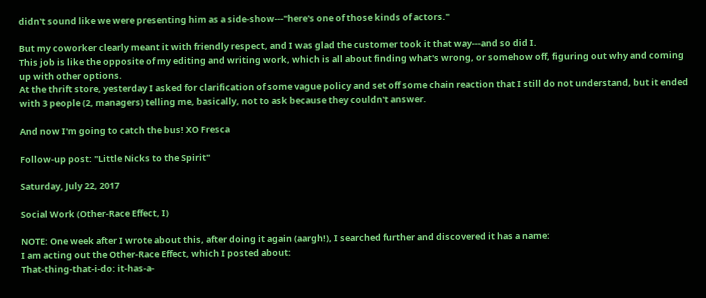didn't sound like we were presenting him as a side-show---"here's one of those kinds of actors."

But my coworker clearly meant it with friendly respect, and I was glad the customer took it that way---and so did I.
This job is like the opposite of my editing and writing work, which is all about finding what's wrong, or somehow off, figuring out why and coming up with other options.
At the thrift store, yesterday I asked for clarification of some vague policy and set off some chain reaction that I still do not understand, but it ended with 3 people (2, managers) telling me, basically, not to ask because they couldn't answer.

And now I'm going to catch the bus! XO Fresca

Follow-up post: "Little Nicks to the Spirit"

Saturday, July 22, 2017

Social Work (Other-Race Effect, I)

NOTE: One week after I wrote about this, after doing it again (aargh!), I searched further and discovered it has a name:
I am acting out the Other-Race Effect, which I posted about:
That-thing-that-i-do: it-has-a-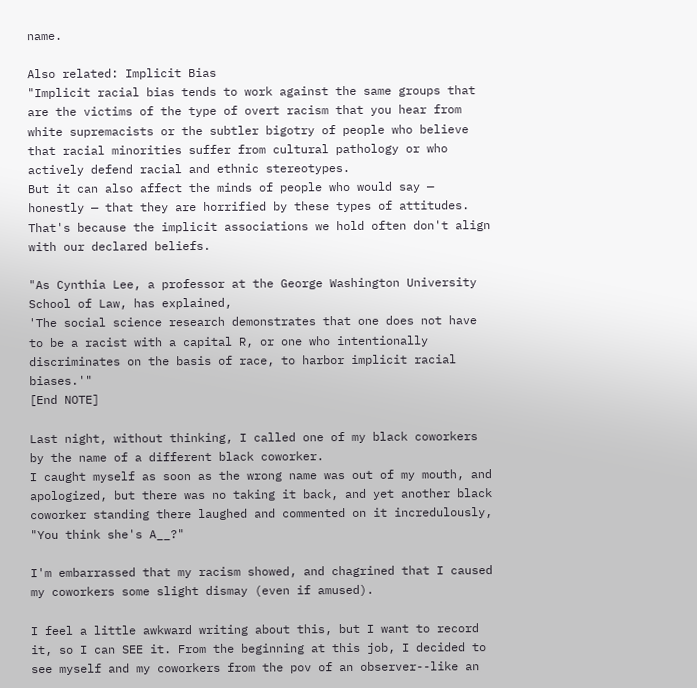name.

Also related: Implicit Bias
"Implicit racial bias tends to work against the same groups that are the victims of the type of overt racism that you hear from white supremacists or the subtler bigotry of people who believe that racial minorities suffer from cultural pathology or who actively defend racial and ethnic stereotypes.
But it can also affect the minds of people who would say — honestly — that they are horrified by these types of attitudes. That's because the implicit associations we hold often don't align with our declared beliefs.

"As Cynthia Lee, a professor at the George Washington University School of Law, has explained,
'The social science research demonstrates that one does not have to be a racist with a capital R, or one who intentionally discriminates on the basis of race, to harbor implicit racial biases.'"
[End NOTE]

Last night, without thinking, I called one of my black coworkers by the name of a different black coworker.
I caught myself as soon as the wrong name was out of my mouth, and apologized, but there was no taking it back, and yet another black coworker standing there laughed and commented on it incredulously, "You think she's A__?"

I'm embarrassed that my racism showed, and chagrined that I caused my coworkers some slight dismay (even if amused).

I feel a little awkward writing about this, but I want to record it, so I can SEE it. From the beginning at this job, I decided to see myself and my coworkers from the pov of an observer--like an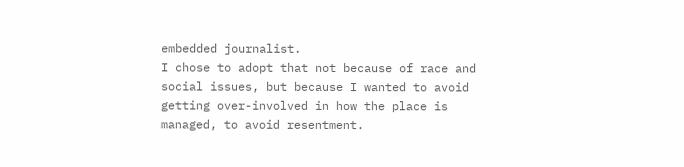embedded journalist.
I chose to adopt that not because of race and social issues, but because I wanted to avoid getting over-involved in how the place is managed, to avoid resentment.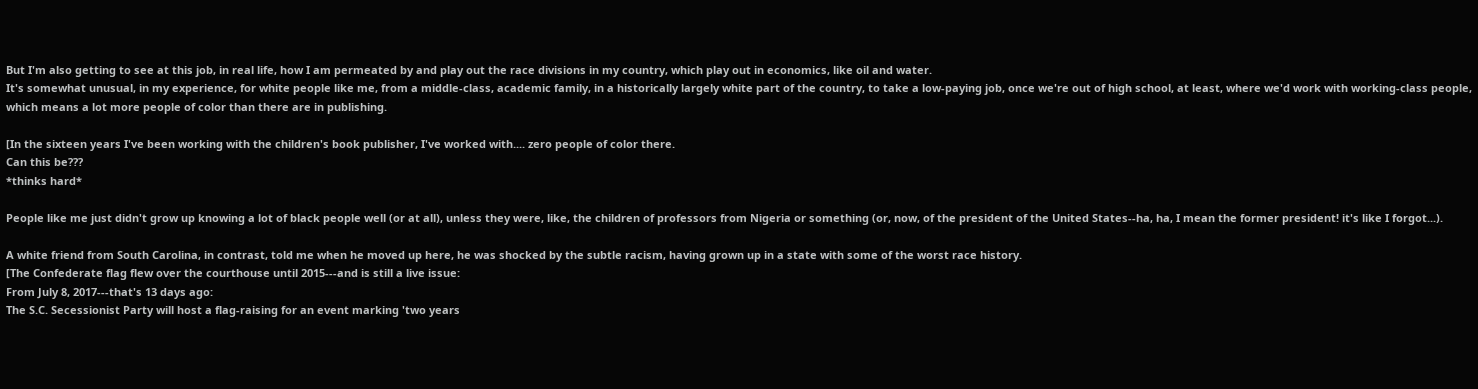But I'm also getting to see at this job, in real life, how I am permeated by and play out the race divisions in my country, which play out in economics, like oil and water.
It's somewhat unusual, in my experience, for white people like me, from a middle-class, academic family, in a historically largely white part of the country, to take a low-paying job, once we're out of high school, at least, where we'd work with working-class people, which means a lot more people of color than there are in publishing.

[In the sixteen years I've been working with the children's book publisher, I've worked with.... zero people of color there.
Can this be???
*thinks hard*

People like me just didn't grow up knowing a lot of black people well (or at all), unless they were, like, the children of professors from Nigeria or something (or, now, of the president of the United States--ha, ha, I mean the former president! it's like I forgot...).

A white friend from South Carolina, in contrast, told me when he moved up here, he was shocked by the subtle racism, having grown up in a state with some of the worst race history.
[The Confederate flag flew over the courthouse until 2015---and is still a live issue:
From July 8, 2017---that's 13 days ago:
The S.C. Secessionist Party will host a flag-raising for an event marking 'two years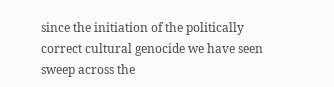since the initiation of the politically correct cultural genocide we have seen sweep across the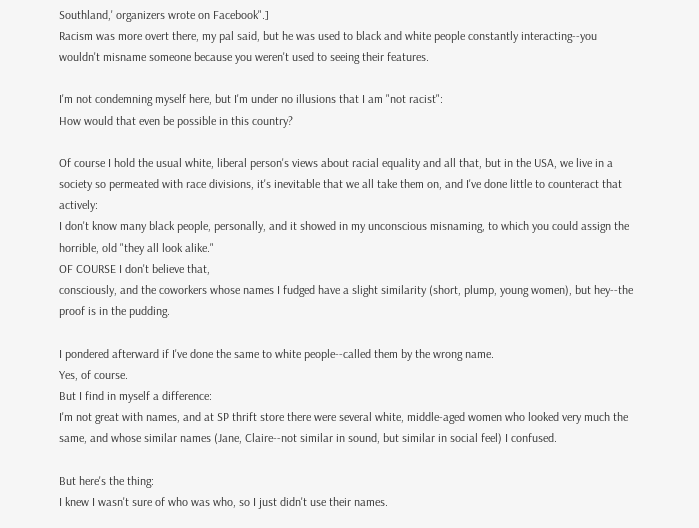Southland,' organizers wrote on Facebook".]
Racism was more overt there, my pal said, but he was used to black and white people constantly interacting--you wouldn't misname someone because you weren't used to seeing their features.

I'm not condemning myself here, but I'm under no illusions that I am "not racist":
How would that even be possible in this country?

Of course I hold the usual white, liberal person's views about racial equality and all that, but in the USA, we live in a society so permeated with race divisions, it's inevitable that we all take them on, and I've done little to counteract that actively:
I don't know many black people, personally, and it showed in my unconscious misnaming, to which you could assign the horrible, old "they all look alike."
OF COURSE I don't believe that,
consciously, and the coworkers whose names I fudged have a slight similarity (short, plump, young women), but hey--the proof is in the pudding.

I pondered afterward if I've done the same to white people--called them by the wrong name.
Yes, of course.
But I find in myself a difference:
I'm not great with names, and at SP thrift store there were several white, middle-aged women who looked very much the same, and whose similar names (Jane, Claire--not similar in sound, but similar in social feel) I confused.

But here's the thing:
I knew I wasn't sure of who was who, so I just didn't use their names.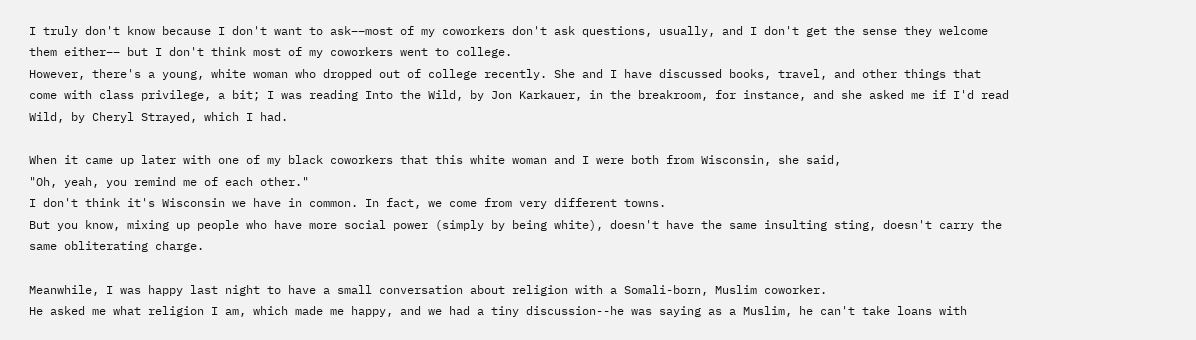I truly don't know because I don't want to ask––most of my coworkers don't ask questions, usually, and I don't get the sense they welcome them either–– but I don't think most of my coworkers went to college.
However, there's a young, white woman who dropped out of college recently. She and I have discussed books, travel, and other things that come with class privilege, a bit; I was reading Into the Wild, by Jon Karkauer, in the breakroom, for instance, and she asked me if I'd read Wild, by Cheryl Strayed, which I had.

When it came up later with one of my black coworkers that this white woman and I were both from Wisconsin, she said,
"Oh, yeah, you remind me of each other."
I don't think it's Wisconsin we have in common. In fact, we come from very different towns.
But you know, mixing up people who have more social power (simply by being white), doesn't have the same insulting sting, doesn't carry the same obliterating charge.

Meanwhile, I was happy last night to have a small conversation about religion with a Somali-born, Muslim coworker.
He asked me what religion I am, which made me happy, and we had a tiny discussion--he was saying as a Muslim, he can't take loans with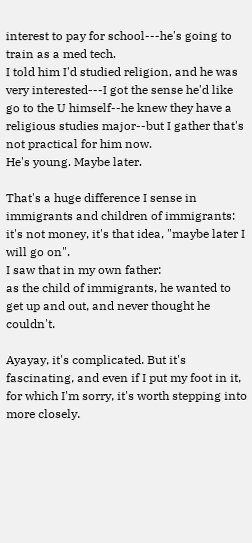interest to pay for school---he's going to train as a med tech.
I told him I'd studied religion, and he was very interested---I got the sense he'd like go to the U himself--he knew they have a religious studies major--but I gather that's not practical for him now.
He's young. Maybe later.

That's a huge difference I sense in immigrants and children of immigrants: it's not money, it's that idea, "maybe later I will go on".
I saw that in my own father:
as the child of immigrants, he wanted to get up and out, and never thought he couldn't.

Ayayay, it's complicated. But it's fascinating, and even if I put my foot in it, for which I'm sorry, it's worth stepping into more closely.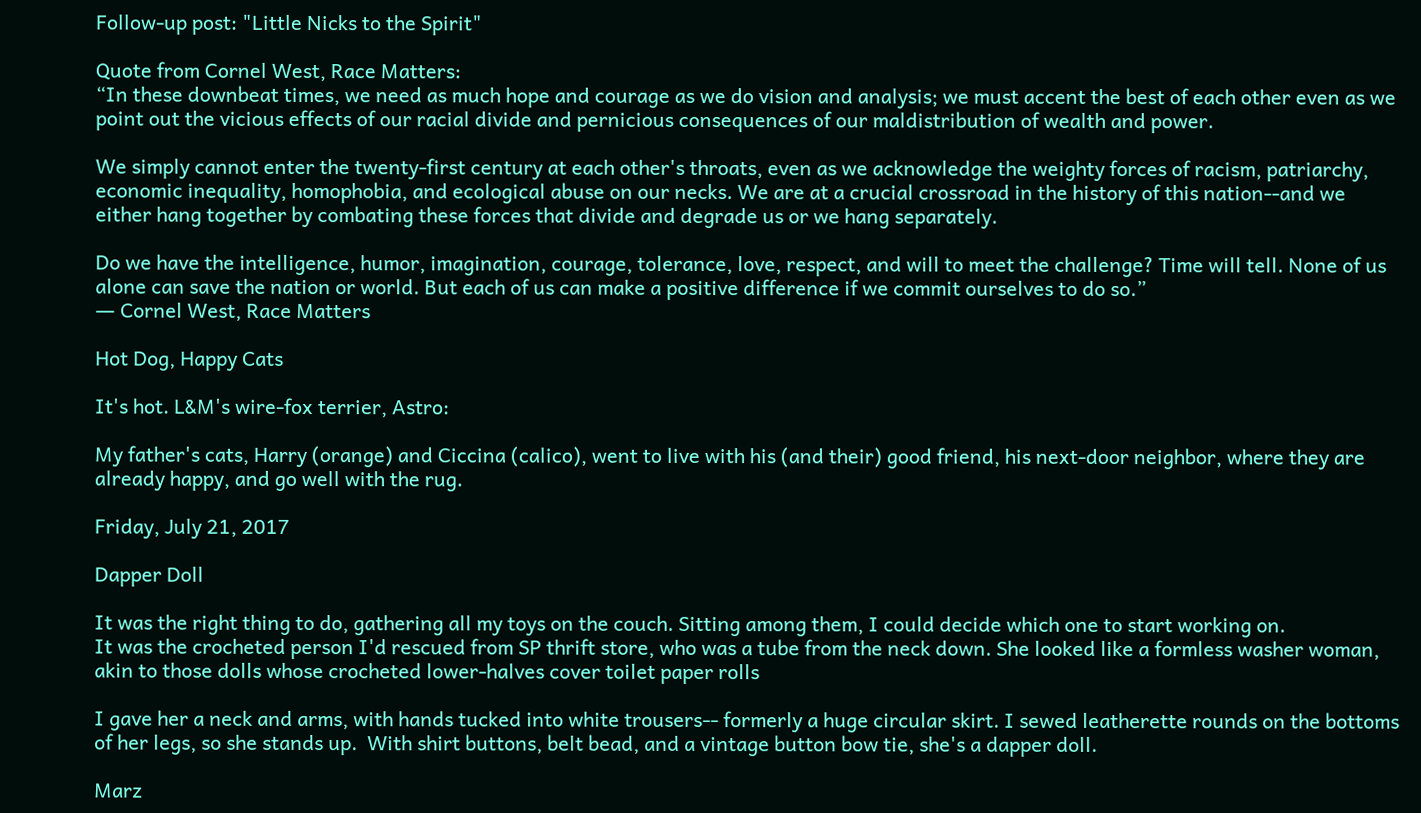Follow-up post: "Little Nicks to the Spirit"

Quote from Cornel West, Race Matters:
“In these downbeat times, we need as much hope and courage as we do vision and analysis; we must accent the best of each other even as we point out the vicious effects of our racial divide and pernicious consequences of our maldistribution of wealth and power.

We simply cannot enter the twenty-first century at each other's throats, even as we acknowledge the weighty forces of racism, patriarchy, economic inequality, homophobia, and ecological abuse on our necks. We are at a crucial crossroad in the history of this nation--and we either hang together by combating these forces that divide and degrade us or we hang separately.

Do we have the intelligence, humor, imagination, courage, tolerance, love, respect, and will to meet the challenge? Time will tell. None of us alone can save the nation or world. But each of us can make a positive difference if we commit ourselves to do so.”
― Cornel West, Race Matters

Hot Dog, Happy Cats

It's hot. L&M's wire-fox terrier, Astro:

My father's cats, Harry (orange) and Ciccina (calico), went to live with his (and their) good friend, his next-door neighbor, where they are already happy, and go well with the rug.

Friday, July 21, 2017

Dapper Doll

It was the right thing to do, gathering all my toys on the couch. Sitting among them, I could decide which one to start working on.
It was the crocheted person I'd rescued from SP thrift store, who was a tube from the neck down. She looked like a formless washer woman, akin to those dolls whose crocheted lower-halves cover toilet paper rolls

I gave her a neck and arms, with hands tucked into white trousers-- formerly a huge circular skirt. I sewed leatherette rounds on the bottoms of her legs, so she stands up.  With shirt buttons, belt bead, and a vintage button bow tie, she's a dapper doll.

Marz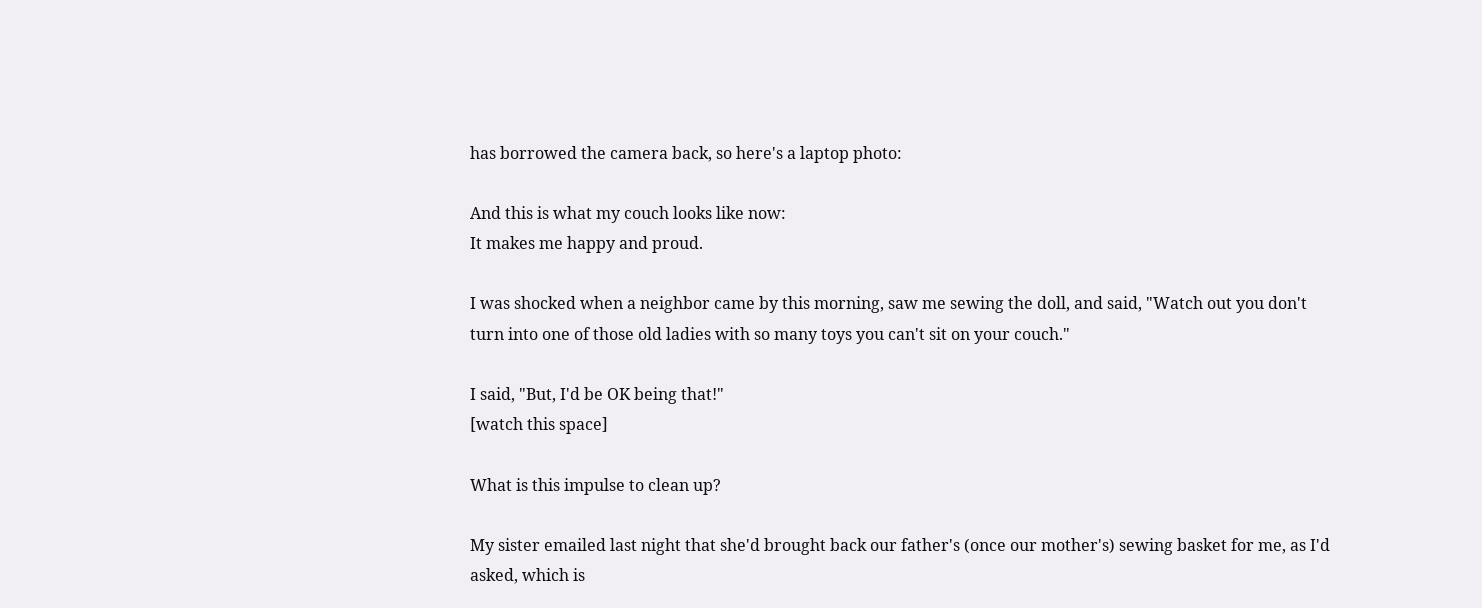has borrowed the camera back, so here's a laptop photo:

And this is what my couch looks like now:
It makes me happy and proud.

I was shocked when a neighbor came by this morning, saw me sewing the doll, and said, "Watch out you don't turn into one of those old ladies with so many toys you can't sit on your couch."

I said, "But, I'd be OK being that!"
[watch this space]

What is this impulse to clean up?

My sister emailed last night that she'd brought back our father's (once our mother's) sewing basket for me, as I'd asked, which is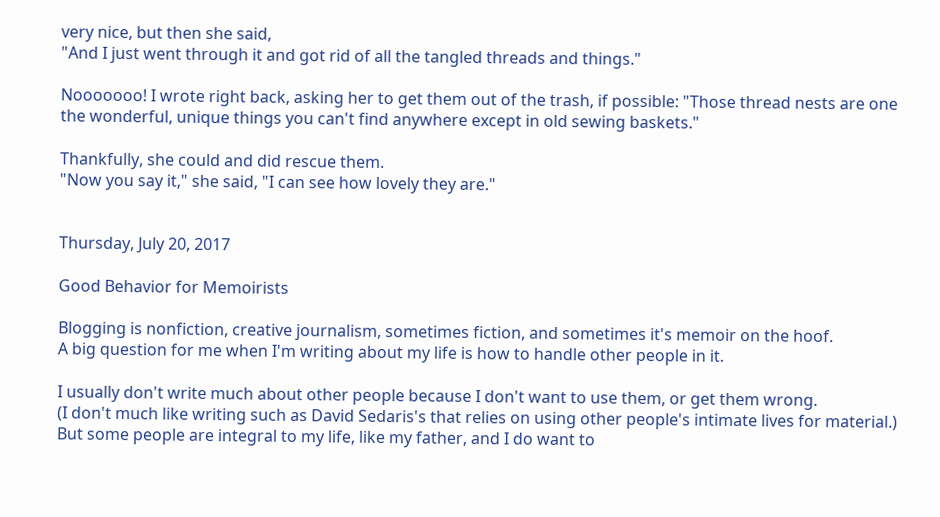very nice, but then she said,
"And I just went through it and got rid of all the tangled threads and things."

Nooooooo! I wrote right back, asking her to get them out of the trash, if possible: "Those thread nests are one the wonderful, unique things you can't find anywhere except in old sewing baskets."

Thankfully, she could and did rescue them.
"Now you say it," she said, "I can see how lovely they are."


Thursday, July 20, 2017

Good Behavior for Memoirists

Blogging is nonfiction, creative journalism, sometimes fiction, and sometimes it's memoir on the hoof.
A big question for me when I'm writing about my life is how to handle other people in it.

I usually don't write much about other people because I don't want to use them, or get them wrong.
(I don't much like writing such as David Sedaris's that relies on using other people's intimate lives for material.)
But some people are integral to my life, like my father, and I do want to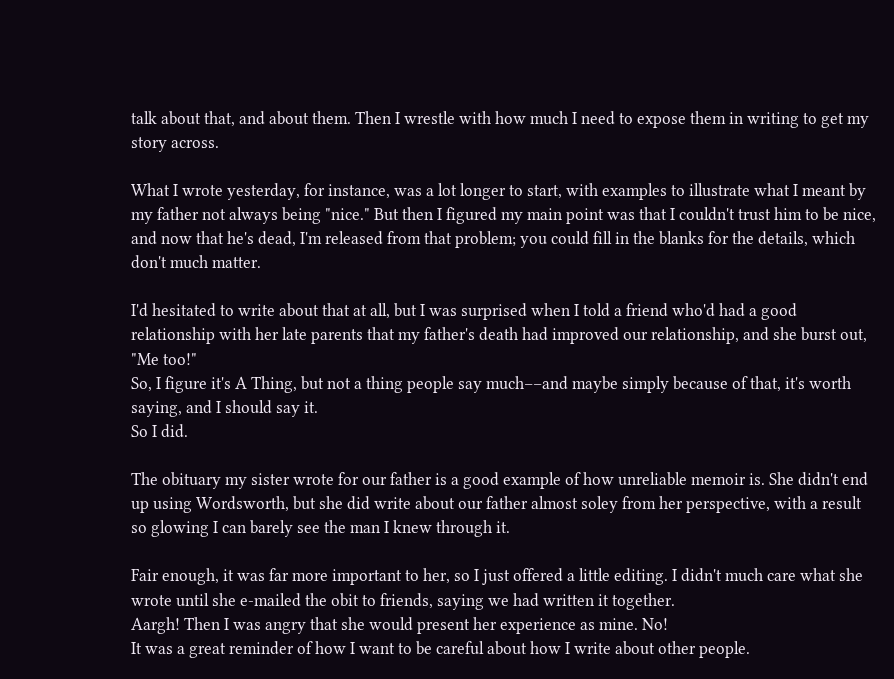talk about that, and about them. Then I wrestle with how much I need to expose them in writing to get my story across.

What I wrote yesterday, for instance, was a lot longer to start, with examples to illustrate what I meant by my father not always being "nice." But then I figured my main point was that I couldn't trust him to be nice, and now that he's dead, I'm released from that problem; you could fill in the blanks for the details, which don't much matter.

I'd hesitated to write about that at all, but I was surprised when I told a friend who'd had a good relationship with her late parents that my father's death had improved our relationship, and she burst out, "Me too!"
So, I figure it's A Thing, but not a thing people say much––and maybe simply because of that, it's worth saying, and I should say it.
So I did.

The obituary my sister wrote for our father is a good example of how unreliable memoir is. She didn't end up using Wordsworth, but she did write about our father almost soley from her perspective, with a result so glowing I can barely see the man I knew through it.

Fair enough, it was far more important to her, so I just offered a little editing. I didn't much care what she wrote until she e-mailed the obit to friends, saying we had written it together.
Aargh! Then I was angry that she would present her experience as mine. No!
It was a great reminder of how I want to be careful about how I write about other people.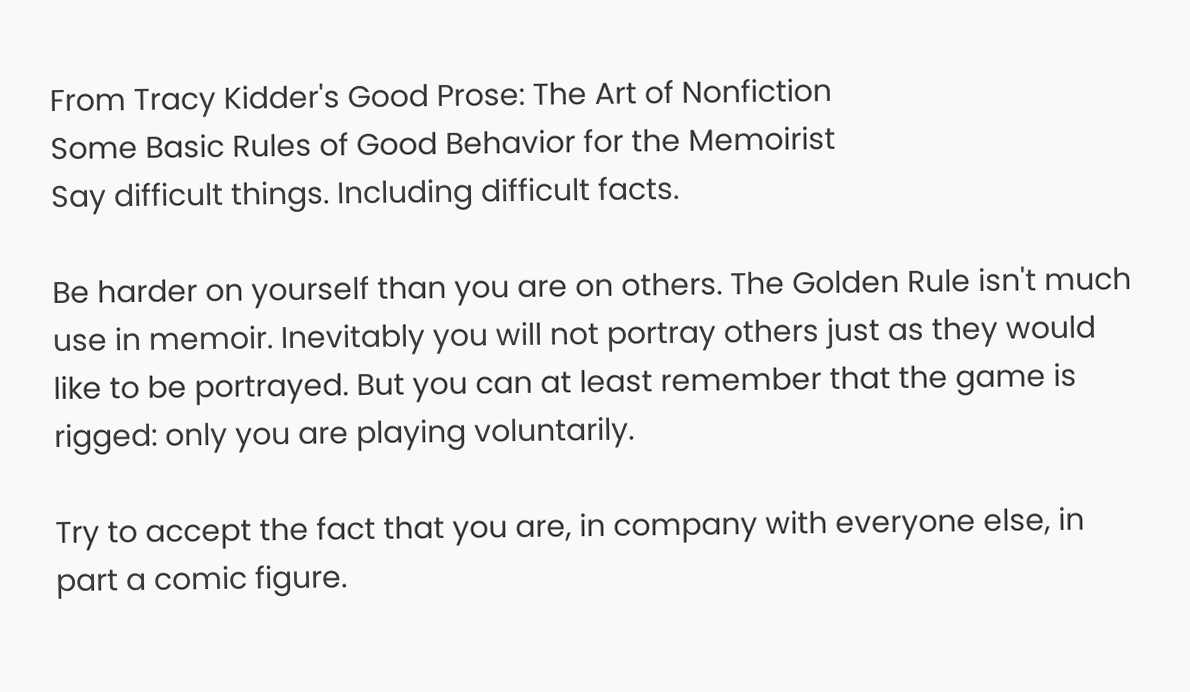From Tracy Kidder's Good Prose: The Art of Nonfiction
Some Basic Rules of Good Behavior for the Memoirist
Say difficult things. Including difficult facts.

Be harder on yourself than you are on others. The Golden Rule isn't much use in memoir. Inevitably you will not portray others just as they would like to be portrayed. But you can at least remember that the game is rigged: only you are playing voluntarily.

Try to accept the fact that you are, in company with everyone else, in part a comic figure.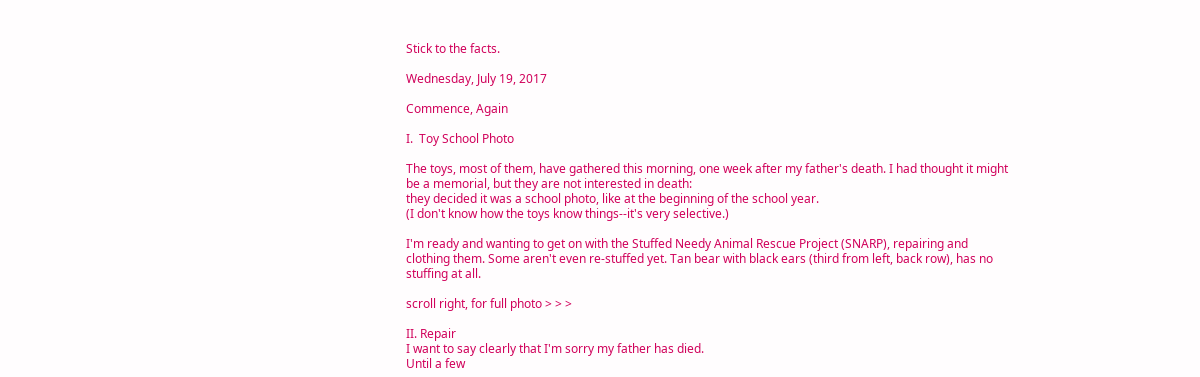Stick to the facts.

Wednesday, July 19, 2017

Commence, Again

I.  Toy School Photo

The toys, most of them, have gathered this morning, one week after my father's death. I had thought it might be a memorial, but they are not interested in death:
they decided it was a school photo, like at the beginning of the school year.
(I don't know how the toys know things--it's very selective.)

I'm ready and wanting to get on with the Stuffed Needy Animal Rescue Project (SNARP), repairing and clothing them. Some aren't even re-stuffed yet. Tan bear with black ears (third from left, back row), has no stuffing at all.

scroll right, for full photo > > >

II. Repair
I want to say clearly that I'm sorry my father has died.
Until a few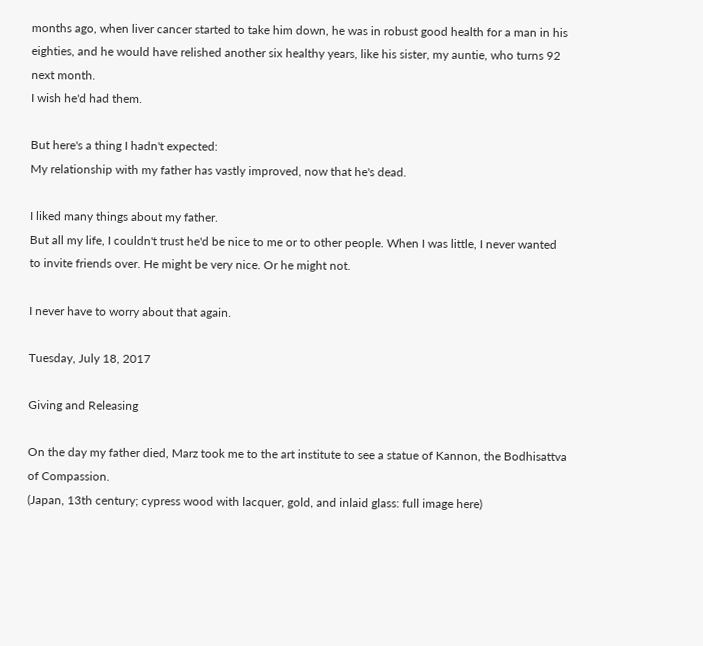months ago, when liver cancer started to take him down, he was in robust good health for a man in his eighties, and he would have relished another six healthy years, like his sister, my auntie, who turns 92 next month.
I wish he'd had them.

But here's a thing I hadn't expected:
My relationship with my father has vastly improved, now that he's dead.

I liked many things about my father.
But all my life, I couldn't trust he'd be nice to me or to other people. When I was little, I never wanted to invite friends over. He might be very nice. Or he might not.

I never have to worry about that again.

Tuesday, July 18, 2017

Giving and Releasing

On the day my father died, Marz took me to the art institute to see a statue of Kannon, the Bodhisattva of Compassion.
(Japan, 13th century; cypress wood with lacquer, gold, and inlaid glass: full image here)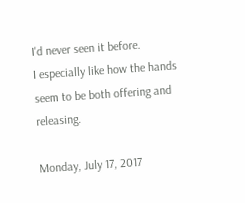I'd never seen it before.
I especially like how the hands seem to be both offering and releasing.

Monday, July 17, 2017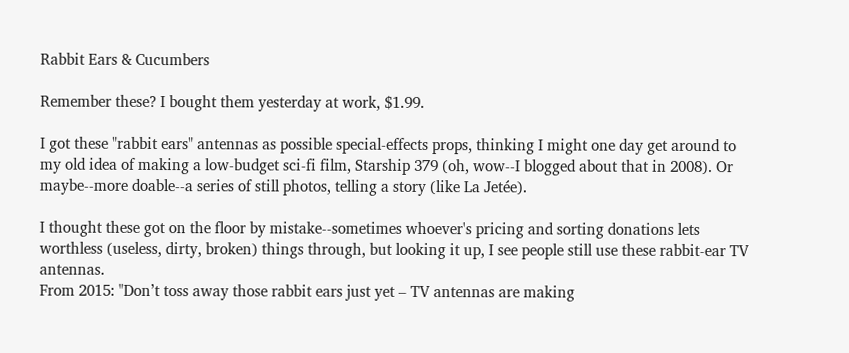Rabbit Ears & Cucumbers

Remember these? I bought them yesterday at work, $1.99.

I got these "rabbit ears" antennas as possible special-effects props, thinking I might one day get around to my old idea of making a low-budget sci-fi film, Starship 379 (oh, wow--I blogged about that in 2008). Or maybe--more doable--a series of still photos, telling a story (like La Jetée).

I thought these got on the floor by mistake--sometimes whoever's pricing and sorting donations lets worthless (useless, dirty, broken) things through, but looking it up, I see people still use these rabbit-ear TV antennas.
From 2015: "Don’t toss away those rabbit ears just yet – TV antennas are making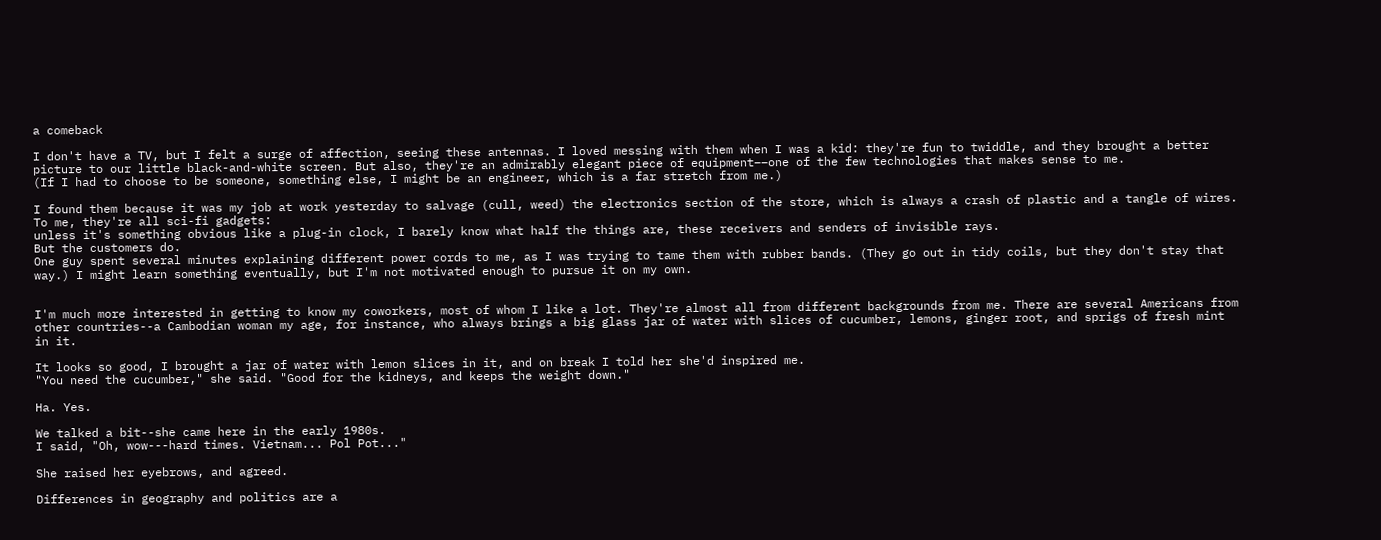a comeback

I don't have a TV, but I felt a surge of affection, seeing these antennas. I loved messing with them when I was a kid: they're fun to twiddle, and they brought a better picture to our little black-and-white screen. But also, they're an admirably elegant piece of equipment––one of the few technologies that makes sense to me.
(If I had to choose to be someone, something else, I might be an engineer, which is a far stretch from me.)

I found them because it was my job at work yesterday to salvage (cull, weed) the electronics section of the store, which is always a crash of plastic and a tangle of wires.
To me, they're all sci-fi gadgets:
unless it's something obvious like a plug-in clock, I barely know what half the things are, these receivers and senders of invisible rays.
But the customers do.
One guy spent several minutes explaining different power cords to me, as I was trying to tame them with rubber bands. (They go out in tidy coils, but they don't stay that way.) I might learn something eventually, but I'm not motivated enough to pursue it on my own.


I'm much more interested in getting to know my coworkers, most of whom I like a lot. They're almost all from different backgrounds from me. There are several Americans from other countries--a Cambodian woman my age, for instance, who always brings a big glass jar of water with slices of cucumber, lemons, ginger root, and sprigs of fresh mint in it.

It looks so good, I brought a jar of water with lemon slices in it, and on break I told her she'd inspired me.
"You need the cucumber," she said. "Good for the kidneys, and keeps the weight down."

Ha. Yes.

We talked a bit--she came here in the early 1980s.
I said, "Oh, wow---hard times. Vietnam... Pol Pot..."

She raised her eyebrows, and agreed.

Differences in geography and politics are a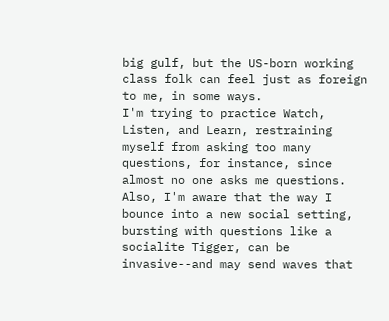big gulf, but the US-born working class folk can feel just as foreign to me, in some ways.
I'm trying to practice Watch, Listen, and Learn, restraining myself from asking too many questions, for instance, since almost no one asks me questions.
Also, I'm aware that the way I bounce into a new social setting, bursting with questions like a socialite Tigger, can be invasive--and may send waves that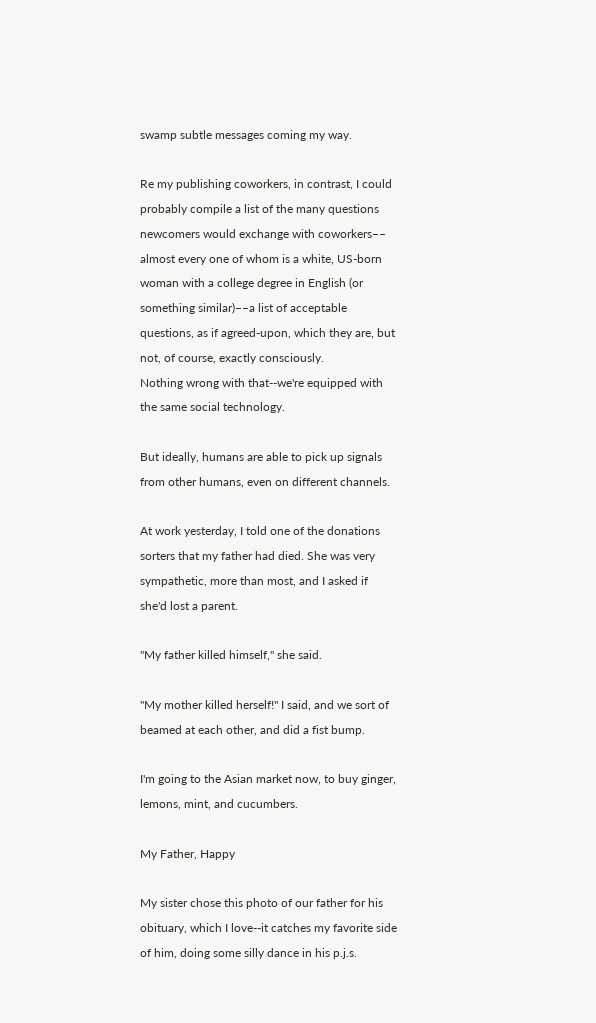swamp subtle messages coming my way.

Re my publishing coworkers, in contrast, I could probably compile a list of the many questions newcomers would exchange with coworkers–– almost every one of whom is a white, US-born woman with a college degree in English (or something similar)––a list of acceptable questions, as if agreed-upon, which they are, but not, of course, exactly consciously.
Nothing wrong with that--we're equipped with the same social technology.

But ideally, humans are able to pick up signals from other humans, even on different channels.

At work yesterday, I told one of the donations sorters that my father had died. She was very sympathetic, more than most, and I asked if she'd lost a parent.

"My father killed himself," she said.

"My mother killed herself!" I said, and we sort of beamed at each other, and did a fist bump.

I'm going to the Asian market now, to buy ginger, lemons, mint, and cucumbers.

My Father, Happy

My sister chose this photo of our father for his obituary, which I love--it catches my favorite side of him, doing some silly dance in his p.j.s.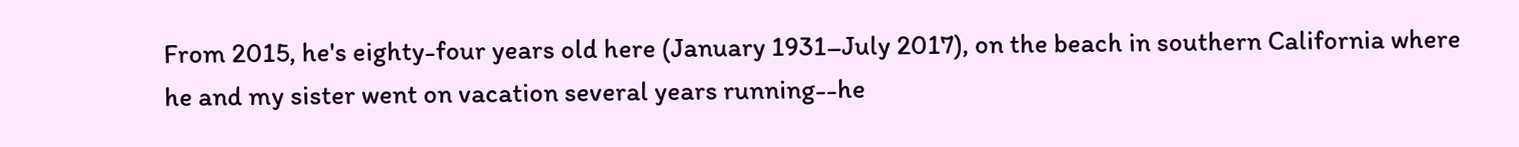From 2015, he's eighty-four years old here (January 1931–July 2017), on the beach in southern California where he and my sister went on vacation several years running--he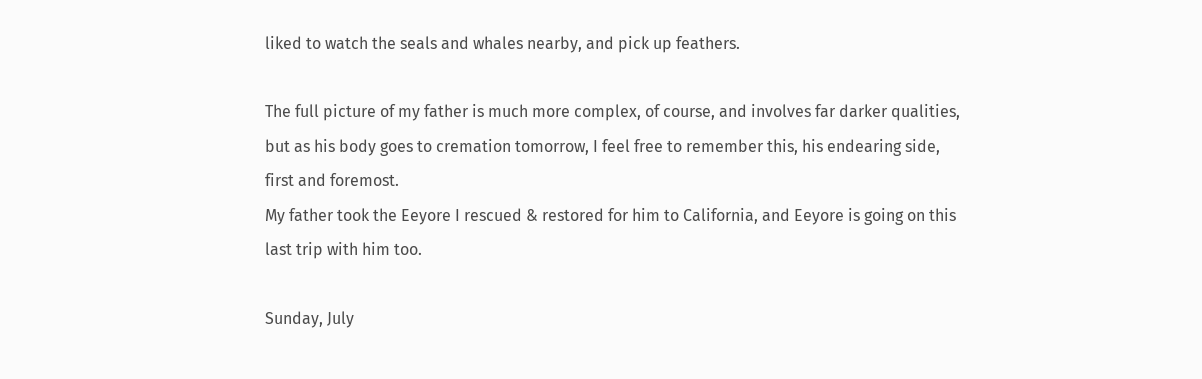liked to watch the seals and whales nearby, and pick up feathers.

The full picture of my father is much more complex, of course, and involves far darker qualities, but as his body goes to cremation tomorrow, I feel free to remember this, his endearing side, first and foremost.
My father took the Eeyore I rescued & restored for him to California, and Eeyore is going on this last trip with him too.

Sunday, July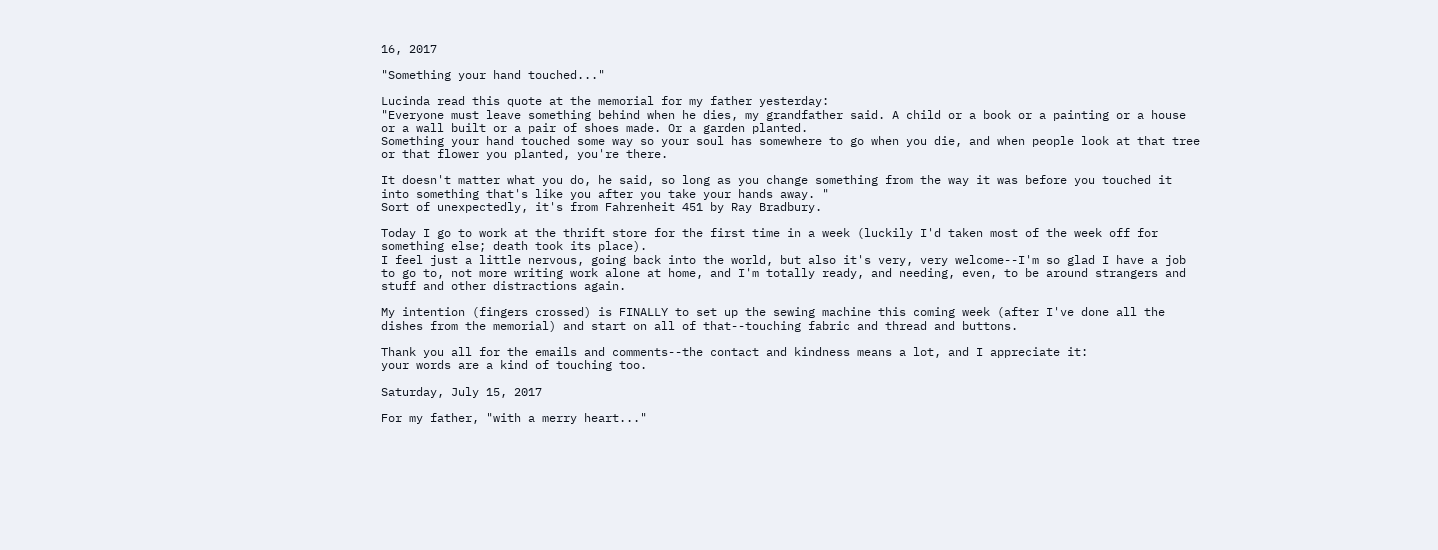16, 2017

"Something your hand touched..."

Lucinda read this quote at the memorial for my father yesterday:
"Everyone must leave something behind when he dies, my grandfather said. A child or a book or a painting or a house or a wall built or a pair of shoes made. Or a garden planted.
Something your hand touched some way so your soul has somewhere to go when you die, and when people look at that tree or that flower you planted, you're there.

It doesn't matter what you do, he said, so long as you change something from the way it was before you touched it into something that's like you after you take your hands away. "
Sort of unexpectedly, it's from Fahrenheit 451 by Ray Bradbury.

Today I go to work at the thrift store for the first time in a week (luckily I'd taken most of the week off for something else; death took its place).
I feel just a little nervous, going back into the world, but also it's very, very welcome--I'm so glad I have a job to go to, not more writing work alone at home, and I'm totally ready, and needing, even, to be around strangers and stuff and other distractions again.

My intention (fingers crossed) is FINALLY to set up the sewing machine this coming week (after I've done all the dishes from the memorial) and start on all of that--touching fabric and thread and buttons.

Thank you all for the emails and comments--the contact and kindness means a lot, and I appreciate it:
your words are a kind of touching too.

Saturday, July 15, 2017

For my father, "with a merry heart..."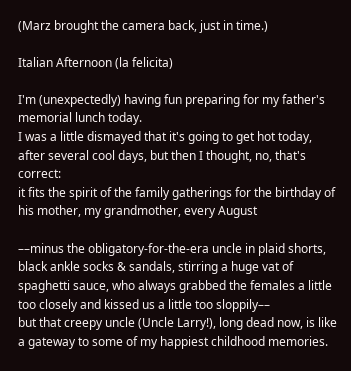(Marz brought the camera back, just in time.)

Italian Afternoon (la felicita)

I'm (unexpectedly) having fun preparing for my father's memorial lunch today.
I was a little dismayed that it's going to get hot today, after several cool days, but then I thought, no, that's correct:
it fits the spirit of the family gatherings for the birthday of his mother, my grandmother, every August

––minus the obligatory-for-the-era uncle in plaid shorts, black ankle socks & sandals, stirring a huge vat of spaghetti sauce, who always grabbed the females a little too closely and kissed us a little too sloppily––
but that creepy uncle (Uncle Larry!), long dead now, is like a gateway to some of my happiest childhood memories.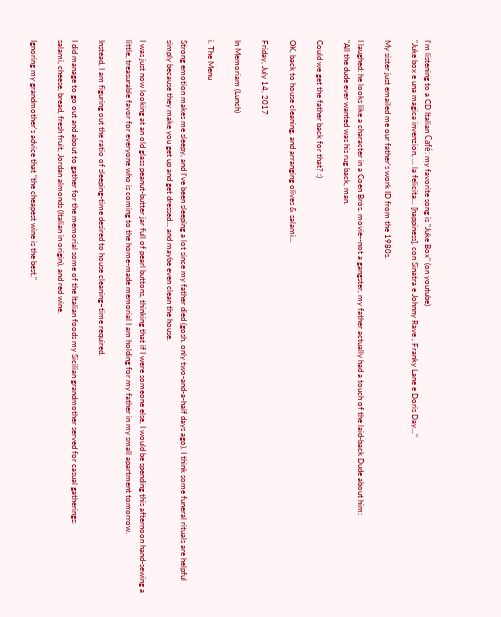I'm listening to a CD Italian Café: my favorite song is "Juke Box" (on youtube)
"Juke box e una magica invenzion, ... la felicita... [happiness], con Sinatra e Johnny Rave , Franky Lane e Doris Day..."

My sister just emailed me our father's work ID from the 1980s.

I laughed: he looks like a character in a Coen Bros. movie--not a gangster, my father actually had a touch of the laid-back Dude about him:
"All the dude ever wanted was his rug back, man.

Could we get the father back for that? :)

OK, back to house cleaning, and arranging olives & salami...

Friday, July 14, 2017

In Memoriam (Lunch)

i. The Menu

Strong emotion makes me sleepy, and I've been sleeping a lot since my father died (gosh, only two-and-a-half days ago). I think some funeral rituals are helpful simply because they make you get up and get dressed... and maybe even clean the house.

I was just now looking at an old glass peanut-butter jar full of pearl buttons, thinking that if I were someone else, I would be spending this afternoon hand-sewing a little, treasurable favor for everyone who is coming to the home-made memorial I am holding for my father in my small apartment tomorrow.

Instead, I am figuring out the ratio of sleeping-time desired to house cleaning–time required.

I did manage to go out and about to gather for the memorial some of the Italian foods my Sicilian grandmother served for casual gatherings:
salami, cheese, bread, fresh fruit, Jordan almonds (Italian in origin), and red wine.

Ignoring my grandmother's advice that "the cheapest wine is the best,"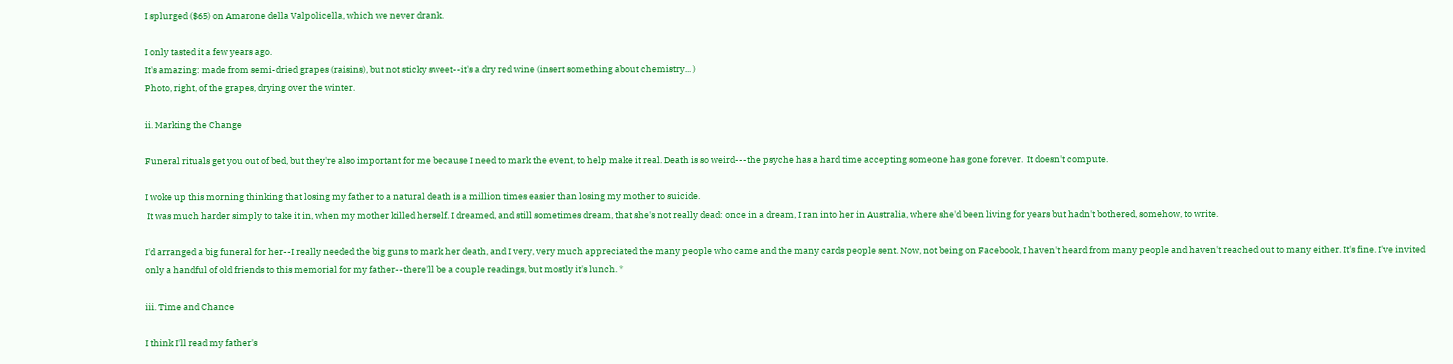I splurged ($65) on Amarone della Valpolicella, which we never drank.

I only tasted it a few years ago.
It's amazing: made from semi-dried grapes (raisins), but not sticky sweet--it's a dry red wine (insert something about chemistry... )
Photo, right, of the grapes, drying over the winter.

ii. Marking the Change

Funeral rituals get you out of bed, but they're also important for me because I need to mark the event, to help make it real. Death is so weird---the psyche has a hard time accepting someone has gone forever.  It doesn't compute.

I woke up this morning thinking that losing my father to a natural death is a million times easier than losing my mother to suicide.
 It was much harder simply to take it in, when my mother killed herself. I dreamed, and still sometimes dream, that she's not really dead: once in a dream, I ran into her in Australia, where she'd been living for years but hadn't bothered, somehow, to write.

I'd arranged a big funeral for her--I really needed the big guns to mark her death, and I very, very much appreciated the many people who came and the many cards people sent. Now, not being on Facebook, I haven't heard from many people and haven't reached out to many either. It's fine. I've invited only a handful of old friends to this memorial for my father--there'll be a couple readings, but mostly it's lunch. *

iii. Time and Chance

I think I'll read my father's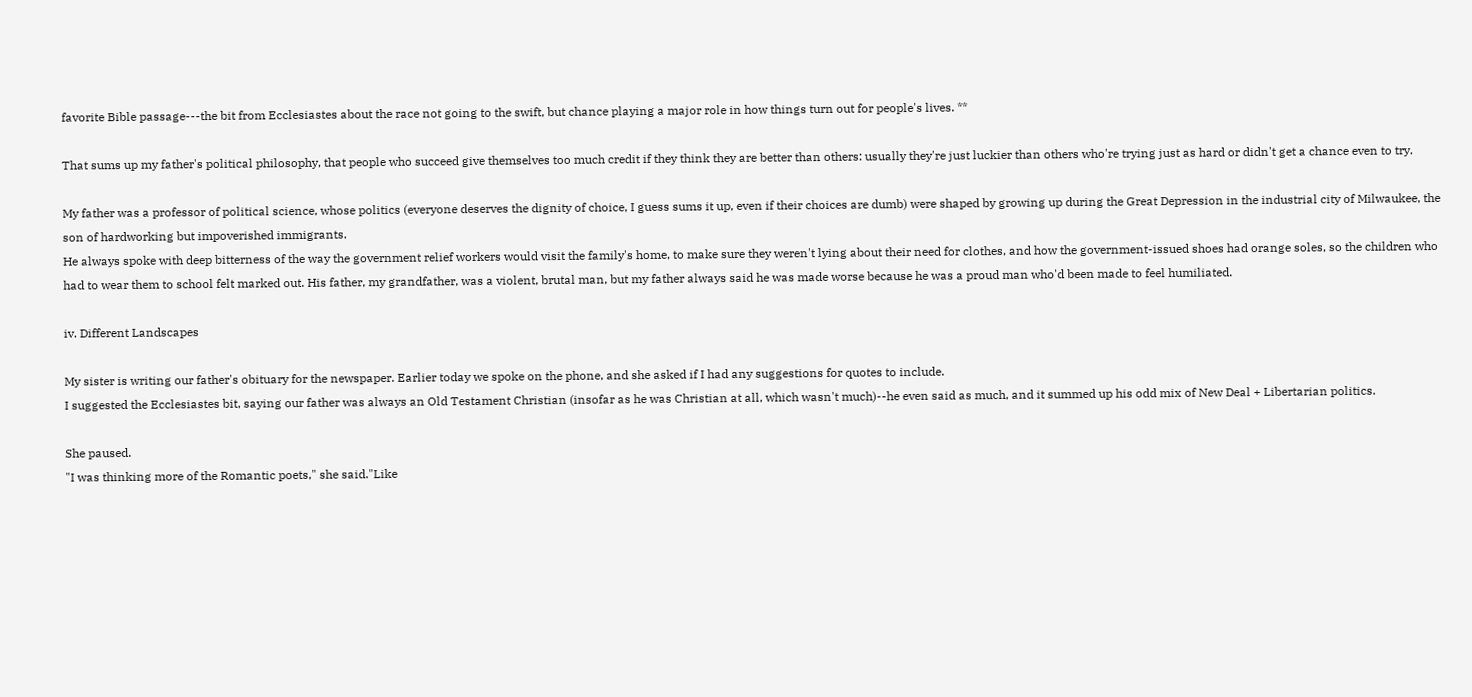favorite Bible passage---the bit from Ecclesiastes about the race not going to the swift, but chance playing a major role in how things turn out for people's lives. **

That sums up my father's political philosophy, that people who succeed give themselves too much credit if they think they are better than others: usually they're just luckier than others who're trying just as hard or didn't get a chance even to try.

My father was a professor of political science, whose politics (everyone deserves the dignity of choice, I guess sums it up, even if their choices are dumb) were shaped by growing up during the Great Depression in the industrial city of Milwaukee, the son of hardworking but impoverished immigrants.
He always spoke with deep bitterness of the way the government relief workers would visit the family's home, to make sure they weren't lying about their need for clothes, and how the government-issued shoes had orange soles, so the children who had to wear them to school felt marked out. His father, my grandfather, was a violent, brutal man, but my father always said he was made worse because he was a proud man who'd been made to feel humiliated.

iv. Different Landscapes

My sister is writing our father's obituary for the newspaper. Earlier today we spoke on the phone, and she asked if I had any suggestions for quotes to include.
I suggested the Ecclesiastes bit, saying our father was always an Old Testament Christian (insofar as he was Christian at all, which wasn't much)--he even said as much, and it summed up his odd mix of New Deal + Libertarian politics.

She paused.
"I was thinking more of the Romantic poets," she said."Like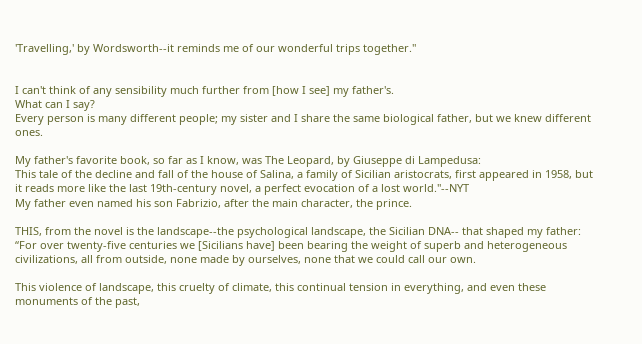'Travelling,' by Wordsworth--it reminds me of our wonderful trips together."


I can't think of any sensibility much further from [how I see] my father's.
What can I say?
Every person is many different people; my sister and I share the same biological father, but we knew different ones.

My father's favorite book, so far as I know, was The Leopard, by Giuseppe di Lampedusa:
This tale of the decline and fall of the house of Salina, a family of Sicilian aristocrats, first appeared in 1958, but it reads more like the last 19th-century novel, a perfect evocation of a lost world."--NYT
My father even named his son Fabrizio, after the main character, the prince.

THIS, from the novel is the landscape--the psychological landscape, the Sicilian DNA-- that shaped my father:
“For over twenty-five centuries we [Sicilians have] been bearing the weight of superb and heterogeneous civilizations, all from outside, none made by ourselves, none that we could call our own.

This violence of landscape, this cruelty of climate, this continual tension in everything, and even these monuments of the past,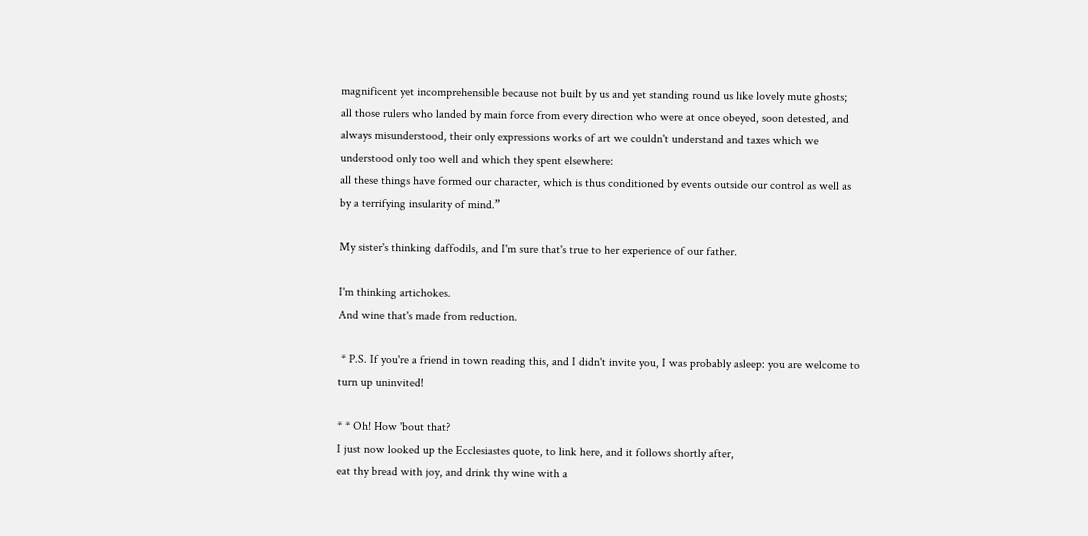magnificent yet incomprehensible because not built by us and yet standing round us like lovely mute ghosts;
all those rulers who landed by main force from every direction who were at once obeyed, soon detested, and always misunderstood, their only expressions works of art we couldn't understand and taxes which we understood only too well and which they spent elsewhere:
all these things have formed our character, which is thus conditioned by events outside our control as well as by a terrifying insularity of mind.”

My sister's thinking daffodils, and I'm sure that's true to her experience of our father.

I'm thinking artichokes.
And wine that's made from reduction.

 * P.S. If you're a friend in town reading this, and I didn't invite you, I was probably asleep: you are welcome to turn up uninvited!

* * Oh! How 'bout that?
I just now looked up the Ecclesiastes quote, to link here, and it follows shortly after,
eat thy bread with joy, and drink thy wine with a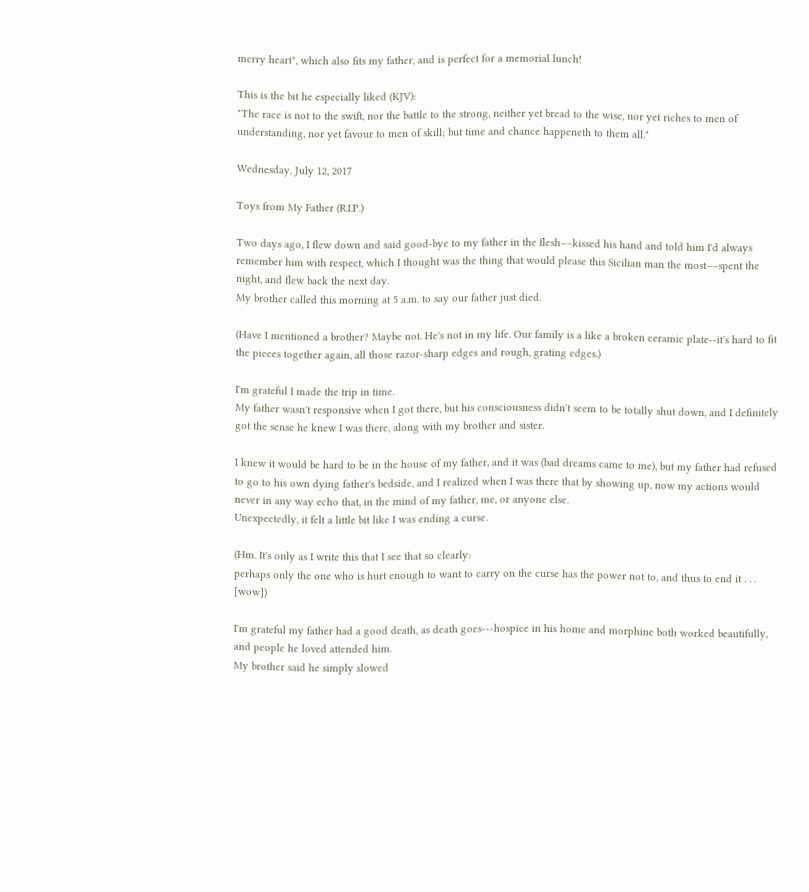merry heart", which also fits my father, and is perfect for a memorial lunch!

This is the bit he especially liked (KJV):
"The race is not to the swift, nor the battle to the strong, neither yet bread to the wise, nor yet riches to men of understanding, nor yet favour to men of skill; but time and chance happeneth to them all."

Wednesday, July 12, 2017

Toys from My Father (R.I.P.)

Two days ago, I flew down and said good-bye to my father in the flesh––kissed his hand and told him I'd always remember him with respect, which I thought was the thing that would please this Sicilian man the most––spent the night, and flew back the next day.
My brother called this morning at 5 a.m. to say our father just died.

(Have I mentioned a brother? Maybe not. He's not in my life. Our family is a like a broken ceramic plate--it's hard to fit the pieces together again, all those razor-sharp edges and rough, grating edges.)

I'm grateful I made the trip in time.
My father wasn't responsive when I got there, but his consciousness didn't seem to be totally shut down, and I definitely got the sense he knew I was there, along with my brother and sister.

I knew it would be hard to be in the house of my father, and it was (bad dreams came to me), but my father had refused to go to his own dying father's bedside, and I realized when I was there that by showing up, now my actions would never in any way echo that, in the mind of my father, me, or anyone else.
Unexpectedly, it felt a little bit like I was ending a curse.

(Hm. It's only as I write this that I see that so clearly:
perhaps only the one who is hurt enough to want to carry on the curse has the power not to, and thus to end it . . .  [wow])

I'm grateful my father had a good death, as death goes---hospice in his home and morphine both worked beautifully, and people he loved attended him.
My brother said he simply slowed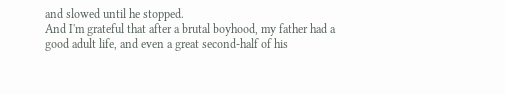and slowed until he stopped.
And I'm grateful that after a brutal boyhood, my father had a good adult life, and even a great second-half of his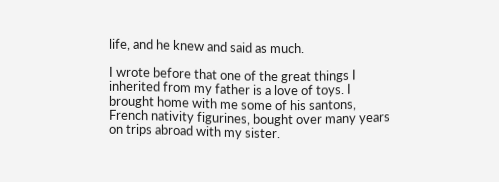life, and he knew and said as much.

I wrote before that one of the great things I inherited from my father is a love of toys. I brought home with me some of his santons, French nativity figurines, bought over many years on trips abroad with my sister.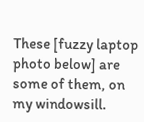These [fuzzy laptop photo below] are some of them, on my windowsill.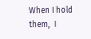When I hold them,  I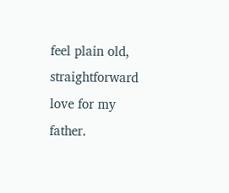feel plain old, straightforward love for my father.